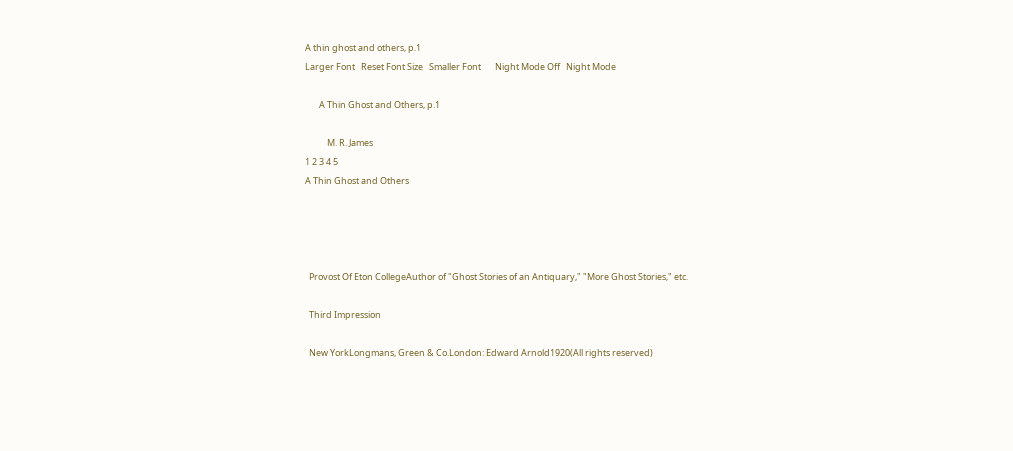A thin ghost and others, p.1
Larger Font   Reset Font Size   Smaller Font       Night Mode Off   Night Mode

       A Thin Ghost and Others, p.1

           M. R. James
1 2 3 4 5
A Thin Ghost and Others




  Provost Of Eton CollegeAuthor of "Ghost Stories of an Antiquary," "More Ghost Stories," etc.

  Third Impression

  New YorkLongmans, Green & Co.London: Edward Arnold1920(All rights reserved)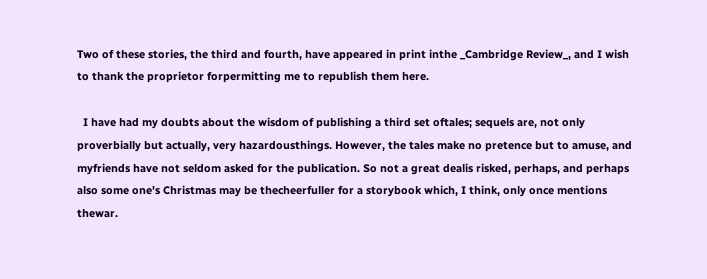Two of these stories, the third and fourth, have appeared in print inthe _Cambridge Review_, and I wish to thank the proprietor forpermitting me to republish them here.

  I have had my doubts about the wisdom of publishing a third set oftales; sequels are, not only proverbially but actually, very hazardousthings. However, the tales make no pretence but to amuse, and myfriends have not seldom asked for the publication. So not a great dealis risked, perhaps, and perhaps also some one's Christmas may be thecheerfuller for a storybook which, I think, only once mentions thewar.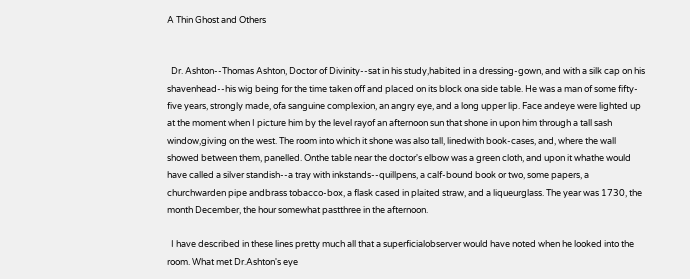A Thin Ghost and Others


  Dr. Ashton--Thomas Ashton, Doctor of Divinity--sat in his study,habited in a dressing-gown, and with a silk cap on his shavenhead--his wig being for the time taken off and placed on its block ona side table. He was a man of some fifty-five years, strongly made, ofa sanguine complexion, an angry eye, and a long upper lip. Face andeye were lighted up at the moment when I picture him by the level rayof an afternoon sun that shone in upon him through a tall sash window,giving on the west. The room into which it shone was also tall, linedwith book-cases, and, where the wall showed between them, panelled. Onthe table near the doctor's elbow was a green cloth, and upon it whathe would have called a silver standish--a tray with inkstands--quillpens, a calf-bound book or two, some papers, a churchwarden pipe andbrass tobacco-box, a flask cased in plaited straw, and a liqueurglass. The year was 1730, the month December, the hour somewhat pastthree in the afternoon.

  I have described in these lines pretty much all that a superficialobserver would have noted when he looked into the room. What met Dr.Ashton's eye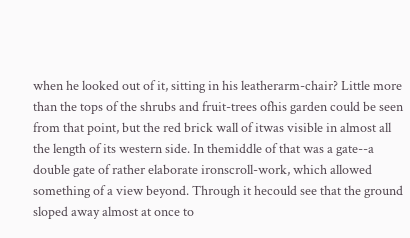when he looked out of it, sitting in his leatherarm-chair? Little more than the tops of the shrubs and fruit-trees ofhis garden could be seen from that point, but the red brick wall of itwas visible in almost all the length of its western side. In themiddle of that was a gate--a double gate of rather elaborate ironscroll-work, which allowed something of a view beyond. Through it hecould see that the ground sloped away almost at once to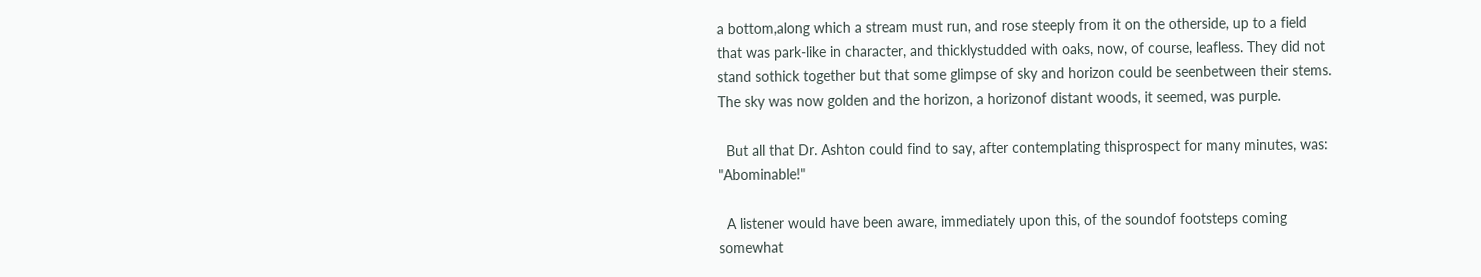a bottom,along which a stream must run, and rose steeply from it on the otherside, up to a field that was park-like in character, and thicklystudded with oaks, now, of course, leafless. They did not stand sothick together but that some glimpse of sky and horizon could be seenbetween their stems. The sky was now golden and the horizon, a horizonof distant woods, it seemed, was purple.

  But all that Dr. Ashton could find to say, after contemplating thisprospect for many minutes, was: "Abominable!"

  A listener would have been aware, immediately upon this, of the soundof footsteps coming somewhat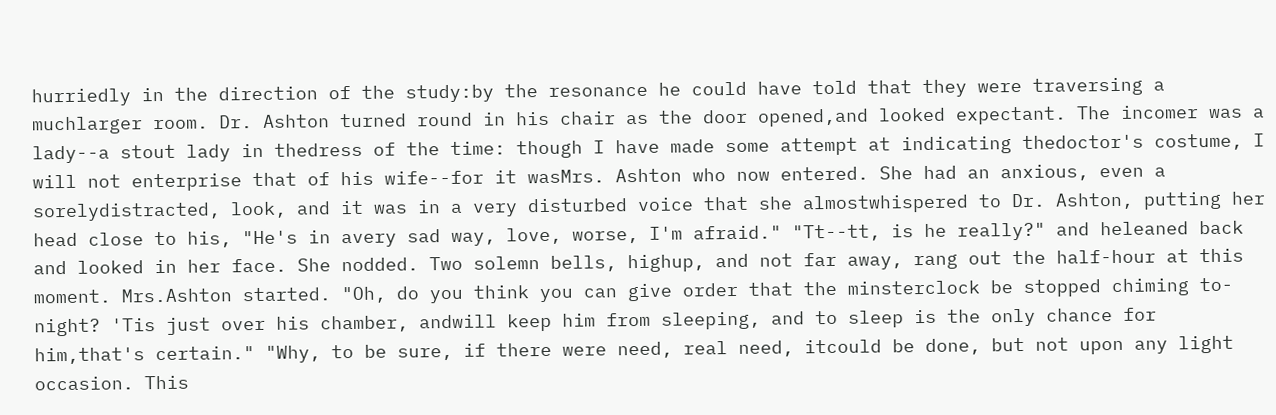hurriedly in the direction of the study:by the resonance he could have told that they were traversing a muchlarger room. Dr. Ashton turned round in his chair as the door opened,and looked expectant. The incomer was a lady--a stout lady in thedress of the time: though I have made some attempt at indicating thedoctor's costume, I will not enterprise that of his wife--for it wasMrs. Ashton who now entered. She had an anxious, even a sorelydistracted, look, and it was in a very disturbed voice that she almostwhispered to Dr. Ashton, putting her head close to his, "He's in avery sad way, love, worse, I'm afraid." "Tt--tt, is he really?" and heleaned back and looked in her face. She nodded. Two solemn bells, highup, and not far away, rang out the half-hour at this moment. Mrs.Ashton started. "Oh, do you think you can give order that the minsterclock be stopped chiming to-night? 'Tis just over his chamber, andwill keep him from sleeping, and to sleep is the only chance for him,that's certain." "Why, to be sure, if there were need, real need, itcould be done, but not upon any light occasion. This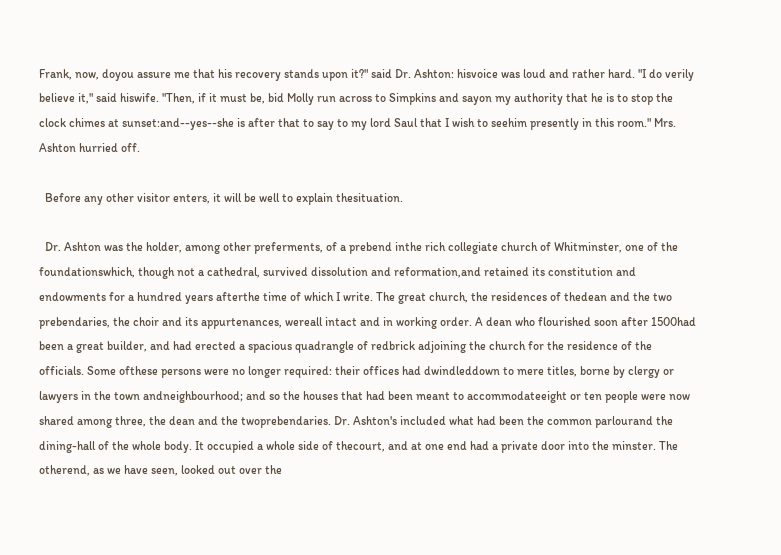Frank, now, doyou assure me that his recovery stands upon it?" said Dr. Ashton: hisvoice was loud and rather hard. "I do verily believe it," said hiswife. "Then, if it must be, bid Molly run across to Simpkins and sayon my authority that he is to stop the clock chimes at sunset:and--yes--she is after that to say to my lord Saul that I wish to seehim presently in this room." Mrs. Ashton hurried off.

  Before any other visitor enters, it will be well to explain thesituation.

  Dr. Ashton was the holder, among other preferments, of a prebend inthe rich collegiate church of Whitminster, one of the foundationswhich, though not a cathedral, survived dissolution and reformation,and retained its constitution and endowments for a hundred years afterthe time of which I write. The great church, the residences of thedean and the two prebendaries, the choir and its appurtenances, wereall intact and in working order. A dean who flourished soon after 1500had been a great builder, and had erected a spacious quadrangle of redbrick adjoining the church for the residence of the officials. Some ofthese persons were no longer required: their offices had dwindleddown to mere titles, borne by clergy or lawyers in the town andneighbourhood; and so the houses that had been meant to accommodateeight or ten people were now shared among three, the dean and the twoprebendaries. Dr. Ashton's included what had been the common parlourand the dining-hall of the whole body. It occupied a whole side of thecourt, and at one end had a private door into the minster. The otherend, as we have seen, looked out over the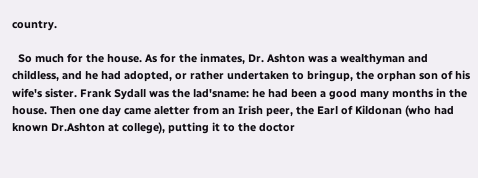country.

  So much for the house. As for the inmates, Dr. Ashton was a wealthyman and childless, and he had adopted, or rather undertaken to bringup, the orphan son of his wife's sister. Frank Sydall was the lad'sname: he had been a good many months in the house. Then one day came aletter from an Irish peer, the Earl of Kildonan (who had known Dr.Ashton at college), putting it to the doctor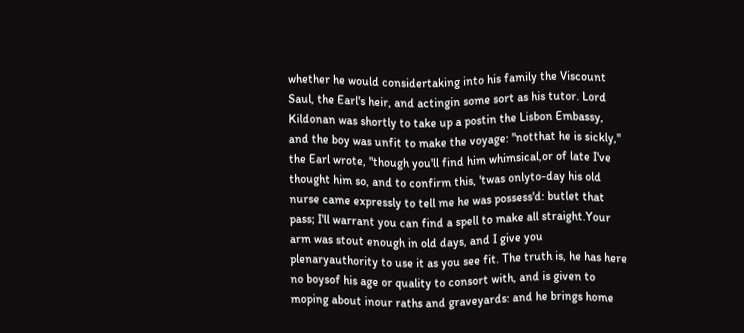whether he would considertaking into his family the Viscount Saul, the Earl's heir, and actingin some sort as his tutor. Lord Kildonan was shortly to take up a postin the Lisbon Embassy, and the boy was unfit to make the voyage: "notthat he is sickly," the Earl wrote, "though you'll find him whimsical,or of late I've thought him so, and to confirm this, 'twas onlyto-day his old nurse came expressly to tell me he was possess'd: butlet that pass; I'll warrant you can find a spell to make all straight.Your arm was stout enough in old days, and I give you plenaryauthority to use it as you see fit. The truth is, he has here no boysof his age or quality to consort with, and is given to moping about inour raths and graveyards: and he brings home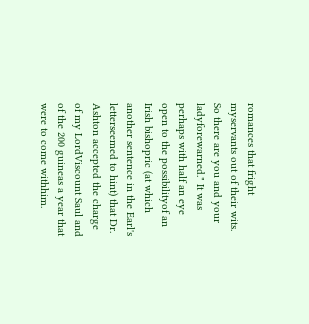romances that fright myservants out of their wits. So there are you and your ladyforewarned." It was perhaps with half an eye open to the possibilityof an Irish bishopric (at which another sentence in the Earl's letterseemed to hint) that Dr. Ashton accepted the charge of my LordViscount Saul and of the 200 guineas a year that were to come withhim.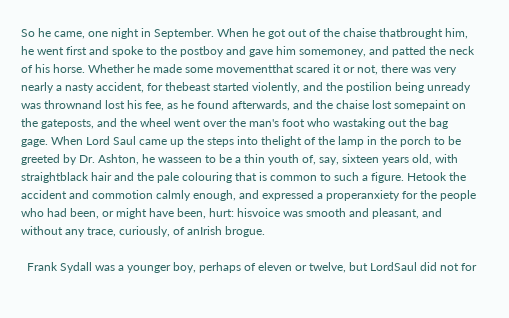So he came, one night in September. When he got out of the chaise thatbrought him, he went first and spoke to the postboy and gave him somemoney, and patted the neck of his horse. Whether he made some movementthat scared it or not, there was very nearly a nasty accident, for thebeast started violently, and the postilion being unready was thrownand lost his fee, as he found afterwards, and the chaise lost somepaint on the gateposts, and the wheel went over the man's foot who wastaking out the bag
gage. When Lord Saul came up the steps into thelight of the lamp in the porch to be greeted by Dr. Ashton, he wasseen to be a thin youth of, say, sixteen years old, with straightblack hair and the pale colouring that is common to such a figure. Hetook the accident and commotion calmly enough, and expressed a properanxiety for the people who had been, or might have been, hurt: hisvoice was smooth and pleasant, and without any trace, curiously, of anIrish brogue.

  Frank Sydall was a younger boy, perhaps of eleven or twelve, but LordSaul did not for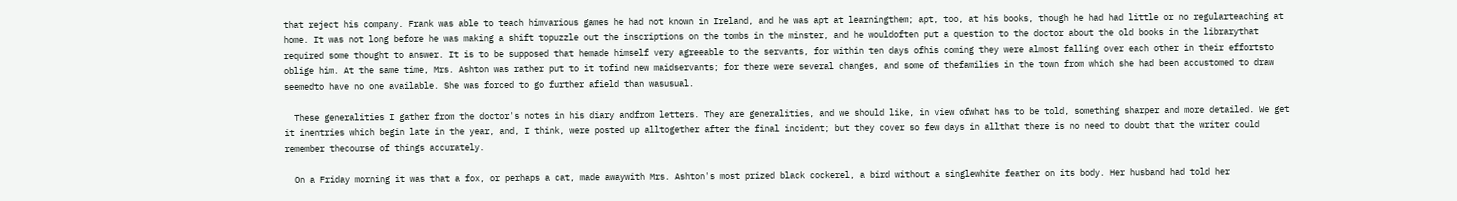that reject his company. Frank was able to teach himvarious games he had not known in Ireland, and he was apt at learningthem; apt, too, at his books, though he had had little or no regularteaching at home. It was not long before he was making a shift topuzzle out the inscriptions on the tombs in the minster, and he wouldoften put a question to the doctor about the old books in the librarythat required some thought to answer. It is to be supposed that hemade himself very agreeable to the servants, for within ten days ofhis coming they were almost falling over each other in their effortsto oblige him. At the same time, Mrs. Ashton was rather put to it tofind new maidservants; for there were several changes, and some of thefamilies in the town from which she had been accustomed to draw seemedto have no one available. She was forced to go further afield than wasusual.

  These generalities I gather from the doctor's notes in his diary andfrom letters. They are generalities, and we should like, in view ofwhat has to be told, something sharper and more detailed. We get it inentries which begin late in the year, and, I think, were posted up alltogether after the final incident; but they cover so few days in allthat there is no need to doubt that the writer could remember thecourse of things accurately.

  On a Friday morning it was that a fox, or perhaps a cat, made awaywith Mrs. Ashton's most prized black cockerel, a bird without a singlewhite feather on its body. Her husband had told her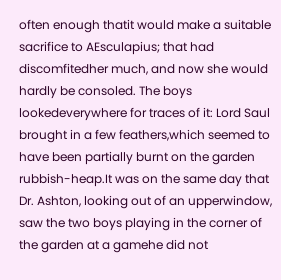often enough thatit would make a suitable sacrifice to AEsculapius; that had discomfitedher much, and now she would hardly be consoled. The boys lookedeverywhere for traces of it: Lord Saul brought in a few feathers,which seemed to have been partially burnt on the garden rubbish-heap.It was on the same day that Dr. Ashton, looking out of an upperwindow, saw the two boys playing in the corner of the garden at a gamehe did not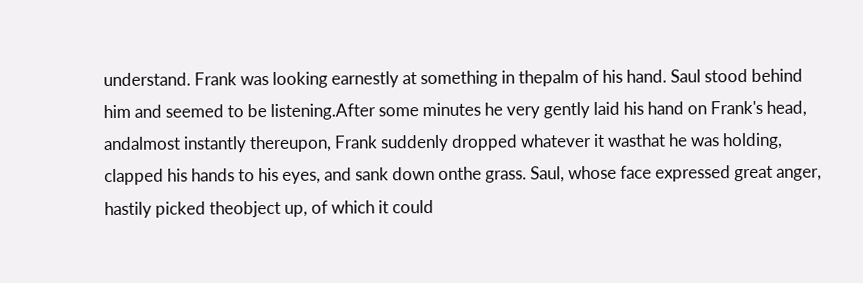understand. Frank was looking earnestly at something in thepalm of his hand. Saul stood behind him and seemed to be listening.After some minutes he very gently laid his hand on Frank's head, andalmost instantly thereupon, Frank suddenly dropped whatever it wasthat he was holding, clapped his hands to his eyes, and sank down onthe grass. Saul, whose face expressed great anger, hastily picked theobject up, of which it could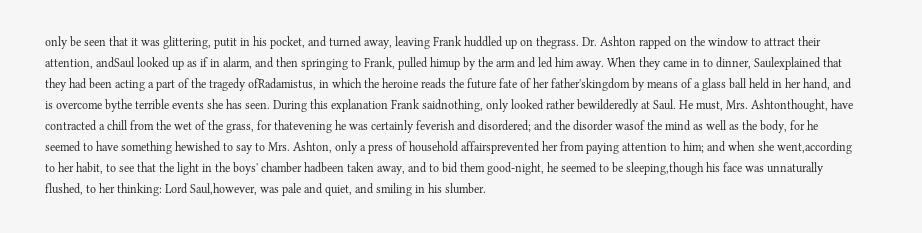only be seen that it was glittering, putit in his pocket, and turned away, leaving Frank huddled up on thegrass. Dr. Ashton rapped on the window to attract their attention, andSaul looked up as if in alarm, and then springing to Frank, pulled himup by the arm and led him away. When they came in to dinner, Saulexplained that they had been acting a part of the tragedy ofRadamistus, in which the heroine reads the future fate of her father'skingdom by means of a glass ball held in her hand, and is overcome bythe terrible events she has seen. During this explanation Frank saidnothing, only looked rather bewilderedly at Saul. He must, Mrs. Ashtonthought, have contracted a chill from the wet of the grass, for thatevening he was certainly feverish and disordered; and the disorder wasof the mind as well as the body, for he seemed to have something hewished to say to Mrs. Ashton, only a press of household affairsprevented her from paying attention to him; and when she went,according to her habit, to see that the light in the boys' chamber hadbeen taken away, and to bid them good-night, he seemed to be sleeping,though his face was unnaturally flushed, to her thinking: Lord Saul,however, was pale and quiet, and smiling in his slumber.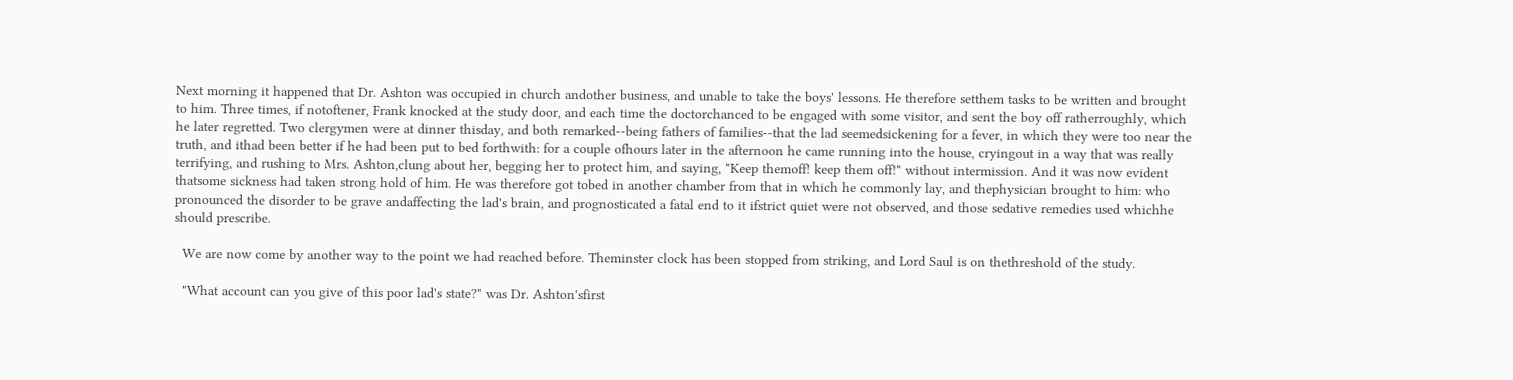Next morning it happened that Dr. Ashton was occupied in church andother business, and unable to take the boys' lessons. He therefore setthem tasks to be written and brought to him. Three times, if notoftener, Frank knocked at the study door, and each time the doctorchanced to be engaged with some visitor, and sent the boy off ratherroughly, which he later regretted. Two clergymen were at dinner thisday, and both remarked--being fathers of families--that the lad seemedsickening for a fever, in which they were too near the truth, and ithad been better if he had been put to bed forthwith: for a couple ofhours later in the afternoon he came running into the house, cryingout in a way that was really terrifying, and rushing to Mrs. Ashton,clung about her, begging her to protect him, and saying, "Keep themoff! keep them off!" without intermission. And it was now evident thatsome sickness had taken strong hold of him. He was therefore got tobed in another chamber from that in which he commonly lay, and thephysician brought to him: who pronounced the disorder to be grave andaffecting the lad's brain, and prognosticated a fatal end to it ifstrict quiet were not observed, and those sedative remedies used whichhe should prescribe.

  We are now come by another way to the point we had reached before. Theminster clock has been stopped from striking, and Lord Saul is on thethreshold of the study.

  "What account can you give of this poor lad's state?" was Dr. Ashton'sfirst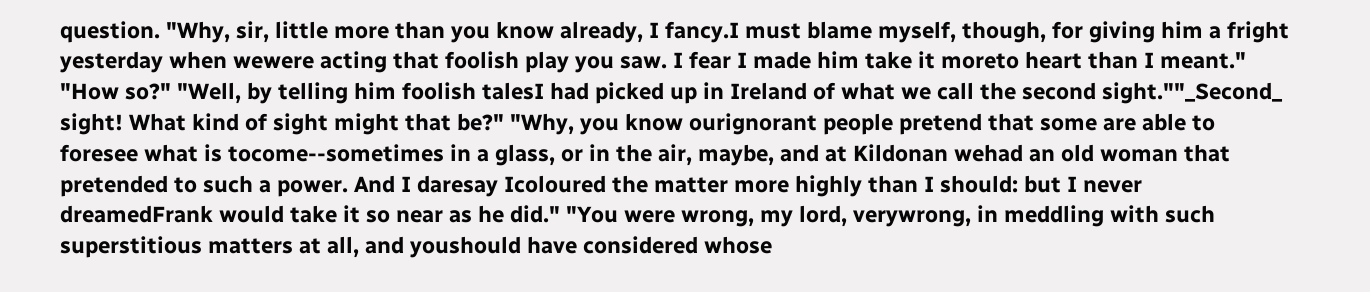question. "Why, sir, little more than you know already, I fancy.I must blame myself, though, for giving him a fright yesterday when wewere acting that foolish play you saw. I fear I made him take it moreto heart than I meant." "How so?" "Well, by telling him foolish talesI had picked up in Ireland of what we call the second sight.""_Second_ sight! What kind of sight might that be?" "Why, you know ourignorant people pretend that some are able to foresee what is tocome--sometimes in a glass, or in the air, maybe, and at Kildonan wehad an old woman that pretended to such a power. And I daresay Icoloured the matter more highly than I should: but I never dreamedFrank would take it so near as he did." "You were wrong, my lord, verywrong, in meddling with such superstitious matters at all, and youshould have considered whose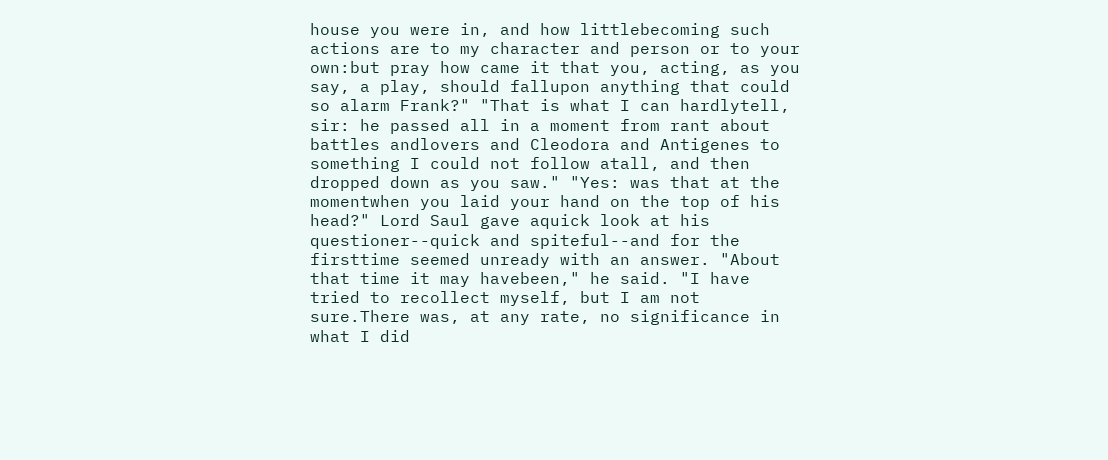house you were in, and how littlebecoming such actions are to my character and person or to your own:but pray how came it that you, acting, as you say, a play, should fallupon anything that could so alarm Frank?" "That is what I can hardlytell, sir: he passed all in a moment from rant about battles andlovers and Cleodora and Antigenes to something I could not follow atall, and then dropped down as you saw." "Yes: was that at the momentwhen you laid your hand on the top of his head?" Lord Saul gave aquick look at his questioner--quick and spiteful--and for the firsttime seemed unready with an answer. "About that time it may havebeen," he said. "I have tried to recollect myself, but I am not sure.There was, at any rate, no significance in what I did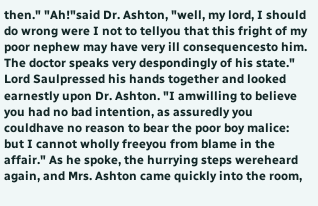then." "Ah!"said Dr. Ashton, "well, my lord, I should do wrong were I not to tellyou that this fright of my poor nephew may have very ill consequencesto him. The doctor speaks very despondingly of his state." Lord Saulpressed his hands together and looked earnestly upon Dr. Ashton. "I amwilling to believe you had no bad intention, as assuredly you couldhave no reason to bear the poor boy malice: but I cannot wholly freeyou from blame in the affair." As he spoke, the hurrying steps wereheard again, and Mrs. Ashton came quickly into the room,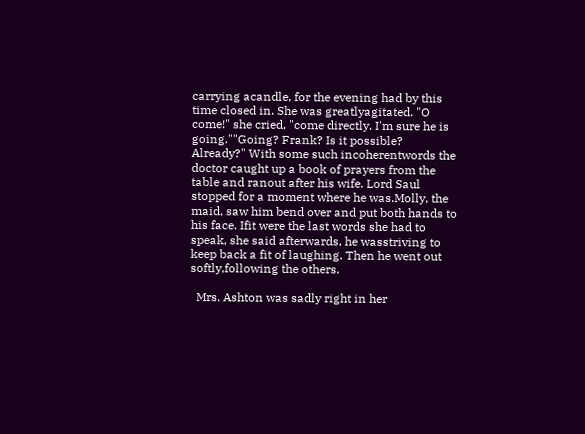carrying acandle, for the evening had by this time closed in. She was greatlyagitated. "O come!" she cried, "come directly. I'm sure he is going.""Going? Frank? Is it possible? Already?" With some such incoherentwords the doctor caught up a book of prayers from the table and ranout after his wife. Lord Saul stopped for a moment where he was.Molly, the maid, saw him bend over and put both hands to his face. Ifit were the last words she had to speak, she said afterwards, he wasstriving to keep back a fit of laughing. Then he went out softly,following the others.

  Mrs. Ashton was sadly right in her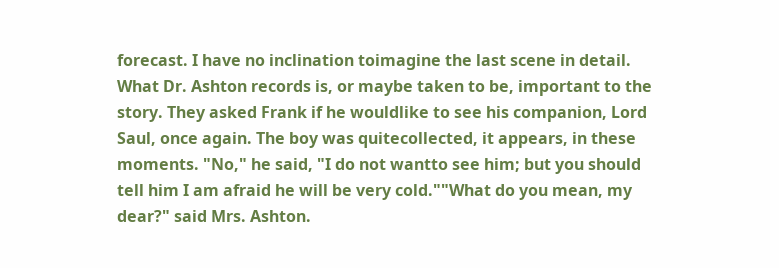forecast. I have no inclination toimagine the last scene in detail. What Dr. Ashton records is, or maybe taken to be, important to the story. They asked Frank if he wouldlike to see his companion, Lord Saul, once again. The boy was quitecollected, it appears, in these moments. "No," he said, "I do not wantto see him; but you should tell him I am afraid he will be very cold.""What do you mean, my dear?" said Mrs. Ashton.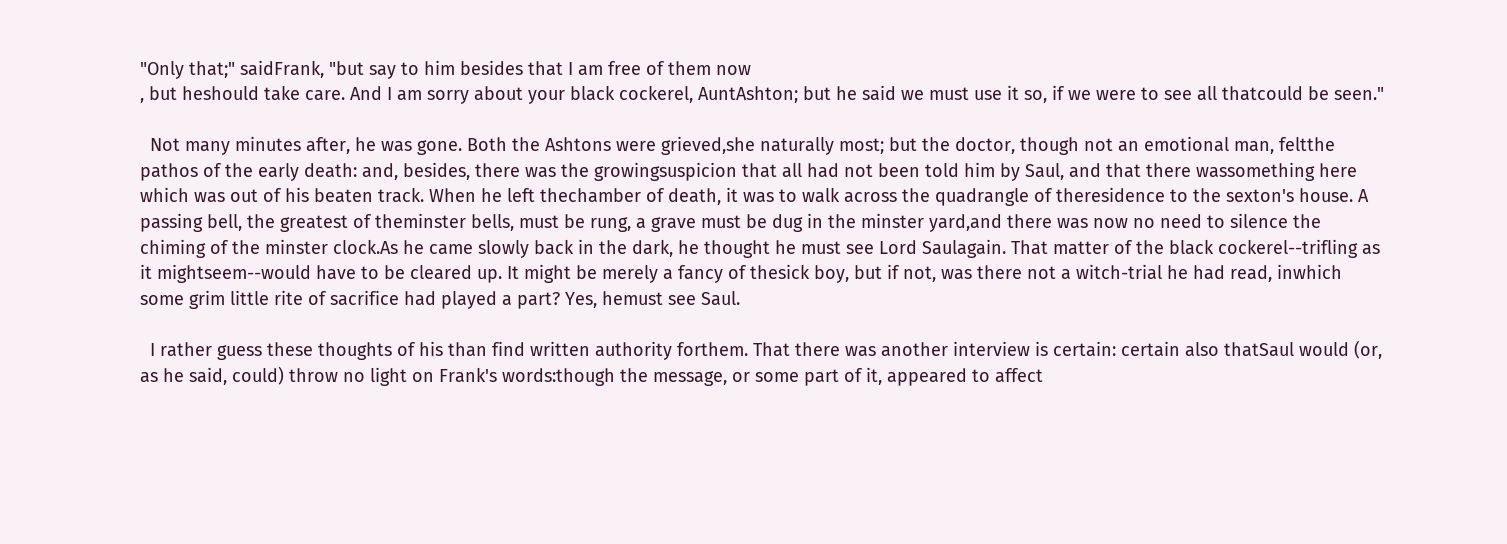"Only that;" saidFrank, "but say to him besides that I am free of them now
, but heshould take care. And I am sorry about your black cockerel, AuntAshton; but he said we must use it so, if we were to see all thatcould be seen."

  Not many minutes after, he was gone. Both the Ashtons were grieved,she naturally most; but the doctor, though not an emotional man, feltthe pathos of the early death: and, besides, there was the growingsuspicion that all had not been told him by Saul, and that there wassomething here which was out of his beaten track. When he left thechamber of death, it was to walk across the quadrangle of theresidence to the sexton's house. A passing bell, the greatest of theminster bells, must be rung, a grave must be dug in the minster yard,and there was now no need to silence the chiming of the minster clock.As he came slowly back in the dark, he thought he must see Lord Saulagain. That matter of the black cockerel--trifling as it mightseem--would have to be cleared up. It might be merely a fancy of thesick boy, but if not, was there not a witch-trial he had read, inwhich some grim little rite of sacrifice had played a part? Yes, hemust see Saul.

  I rather guess these thoughts of his than find written authority forthem. That there was another interview is certain: certain also thatSaul would (or, as he said, could) throw no light on Frank's words:though the message, or some part of it, appeared to affect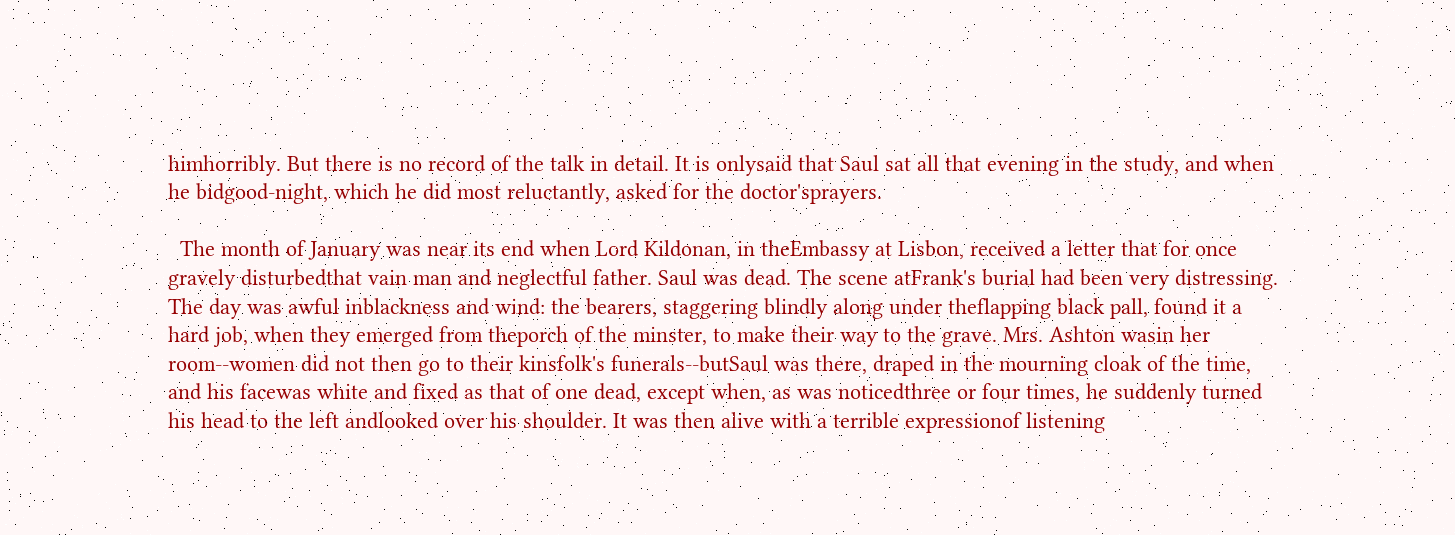himhorribly. But there is no record of the talk in detail. It is onlysaid that Saul sat all that evening in the study, and when he bidgood-night, which he did most reluctantly, asked for the doctor'sprayers.

  The month of January was near its end when Lord Kildonan, in theEmbassy at Lisbon, received a letter that for once gravely disturbedthat vain man and neglectful father. Saul was dead. The scene atFrank's burial had been very distressing. The day was awful inblackness and wind: the bearers, staggering blindly along under theflapping black pall, found it a hard job, when they emerged from theporch of the minster, to make their way to the grave. Mrs. Ashton wasin her room--women did not then go to their kinsfolk's funerals--butSaul was there, draped in the mourning cloak of the time, and his facewas white and fixed as that of one dead, except when, as was noticedthree or four times, he suddenly turned his head to the left andlooked over his shoulder. It was then alive with a terrible expressionof listening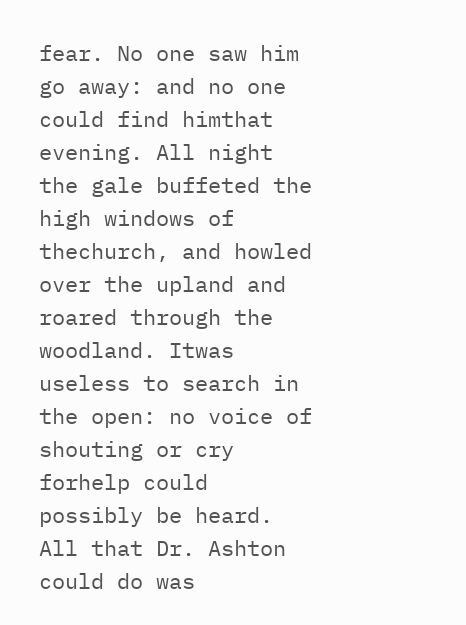fear. No one saw him go away: and no one could find himthat evening. All night the gale buffeted the high windows of thechurch, and howled over the upland and roared through the woodland. Itwas useless to search in the open: no voice of shouting or cry forhelp could possibly be heard. All that Dr. Ashton could do was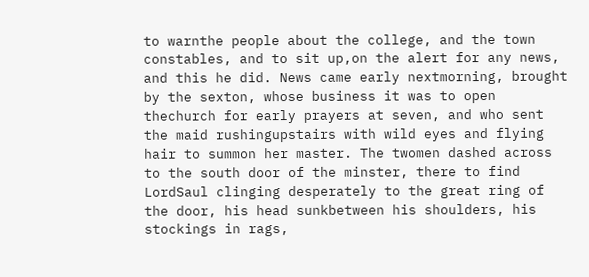to warnthe people about the college, and the town constables, and to sit up,on the alert for any news, and this he did. News came early nextmorning, brought by the sexton, whose business it was to open thechurch for early prayers at seven, and who sent the maid rushingupstairs with wild eyes and flying hair to summon her master. The twomen dashed across to the south door of the minster, there to find LordSaul clinging desperately to the great ring of the door, his head sunkbetween his shoulders, his stockings in rags,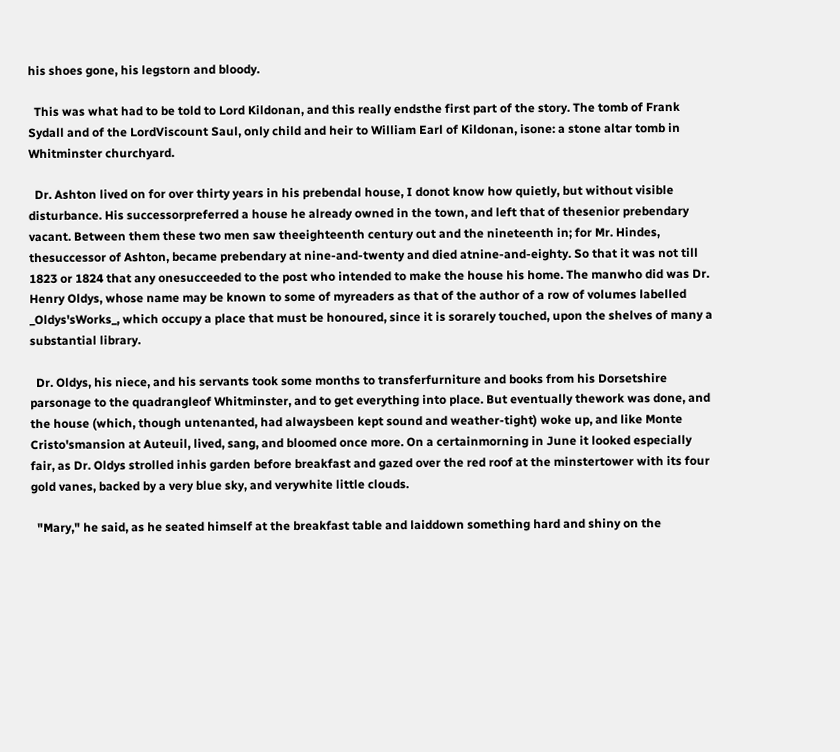his shoes gone, his legstorn and bloody.

  This was what had to be told to Lord Kildonan, and this really endsthe first part of the story. The tomb of Frank Sydall and of the LordViscount Saul, only child and heir to William Earl of Kildonan, isone: a stone altar tomb in Whitminster churchyard.

  Dr. Ashton lived on for over thirty years in his prebendal house, I donot know how quietly, but without visible disturbance. His successorpreferred a house he already owned in the town, and left that of thesenior prebendary vacant. Between them these two men saw theeighteenth century out and the nineteenth in; for Mr. Hindes, thesuccessor of Ashton, became prebendary at nine-and-twenty and died atnine-and-eighty. So that it was not till 1823 or 1824 that any onesucceeded to the post who intended to make the house his home. The manwho did was Dr. Henry Oldys, whose name may be known to some of myreaders as that of the author of a row of volumes labelled _Oldys'sWorks_, which occupy a place that must be honoured, since it is sorarely touched, upon the shelves of many a substantial library.

  Dr. Oldys, his niece, and his servants took some months to transferfurniture and books from his Dorsetshire parsonage to the quadrangleof Whitminster, and to get everything into place. But eventually thework was done, and the house (which, though untenanted, had alwaysbeen kept sound and weather-tight) woke up, and like Monte Cristo'smansion at Auteuil, lived, sang, and bloomed once more. On a certainmorning in June it looked especially fair, as Dr. Oldys strolled inhis garden before breakfast and gazed over the red roof at the minstertower with its four gold vanes, backed by a very blue sky, and verywhite little clouds.

  "Mary," he said, as he seated himself at the breakfast table and laiddown something hard and shiny on the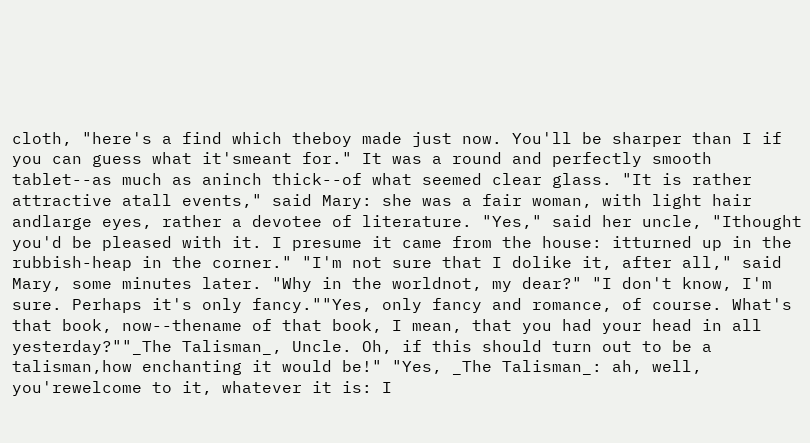cloth, "here's a find which theboy made just now. You'll be sharper than I if you can guess what it'smeant for." It was a round and perfectly smooth tablet--as much as aninch thick--of what seemed clear glass. "It is rather attractive atall events," said Mary: she was a fair woman, with light hair andlarge eyes, rather a devotee of literature. "Yes," said her uncle, "Ithought you'd be pleased with it. I presume it came from the house: itturned up in the rubbish-heap in the corner." "I'm not sure that I dolike it, after all," said Mary, some minutes later. "Why in the worldnot, my dear?" "I don't know, I'm sure. Perhaps it's only fancy.""Yes, only fancy and romance, of course. What's that book, now--thename of that book, I mean, that you had your head in all yesterday?""_The Talisman_, Uncle. Oh, if this should turn out to be a talisman,how enchanting it would be!" "Yes, _The Talisman_: ah, well, you'rewelcome to it, whatever it is: I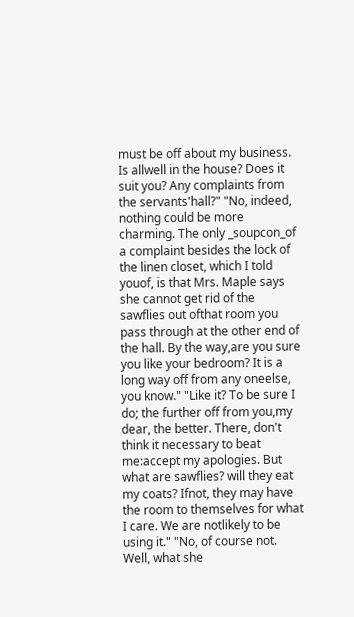must be off about my business. Is allwell in the house? Does it suit you? Any complaints from the servants'hall?" "No, indeed, nothing could be more charming. The only _soupcon_of a complaint besides the lock of the linen closet, which I told youof, is that Mrs. Maple says she cannot get rid of the sawflies out ofthat room you pass through at the other end of the hall. By the way,are you sure you like your bedroom? It is a long way off from any oneelse, you know." "Like it? To be sure I do; the further off from you,my dear, the better. There, don't think it necessary to beat me:accept my apologies. But what are sawflies? will they eat my coats? Ifnot, they may have the room to themselves for what I care. We are notlikely to be using it." "No, of course not. Well, what she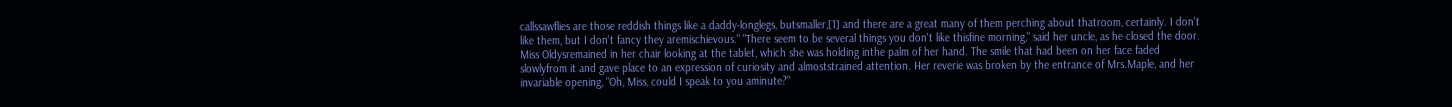callssawflies are those reddish things like a daddy-longlegs, butsmaller,[1] and there are a great many of them perching about thatroom, certainly. I don't like them, but I don't fancy they aremischievous." "There seem to be several things you don't like thisfine morning," said her uncle, as he closed the door. Miss Oldysremained in her chair looking at the tablet, which she was holding inthe palm of her hand. The smile that had been on her face faded slowlyfrom it and gave place to an expression of curiosity and almoststrained attention. Her reverie was broken by the entrance of Mrs.Maple, and her invariable opening, "Oh, Miss, could I speak to you aminute?"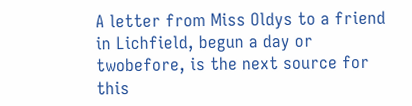A letter from Miss Oldys to a friend in Lichfield, begun a day or twobefore, is the next source for this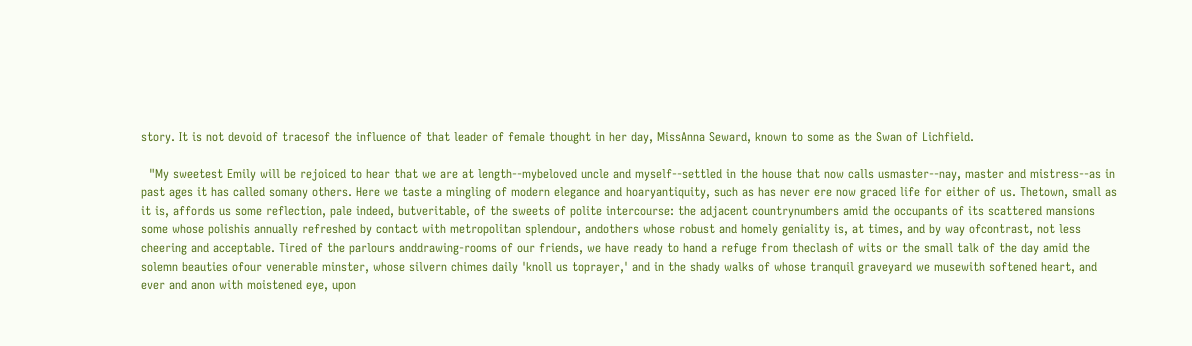story. It is not devoid of tracesof the influence of that leader of female thought in her day, MissAnna Seward, known to some as the Swan of Lichfield.

  "My sweetest Emily will be rejoiced to hear that we are at length--mybeloved uncle and myself--settled in the house that now calls usmaster--nay, master and mistress--as in past ages it has called somany others. Here we taste a mingling of modern elegance and hoaryantiquity, such as has never ere now graced life for either of us. Thetown, small as it is, affords us some reflection, pale indeed, butveritable, of the sweets of polite intercourse: the adjacent countrynumbers amid the occupants of its scattered mansions some whose polishis annually refreshed by contact with metropolitan splendour, andothers whose robust and homely geniality is, at times, and by way ofcontrast, not less cheering and acceptable. Tired of the parlours anddrawing-rooms of our friends, we have ready to hand a refuge from theclash of wits or the small talk of the day amid the solemn beauties ofour venerable minster, whose silvern chimes daily 'knoll us toprayer,' and in the shady walks of whose tranquil graveyard we musewith softened heart, and ever and anon with moistened eye, upon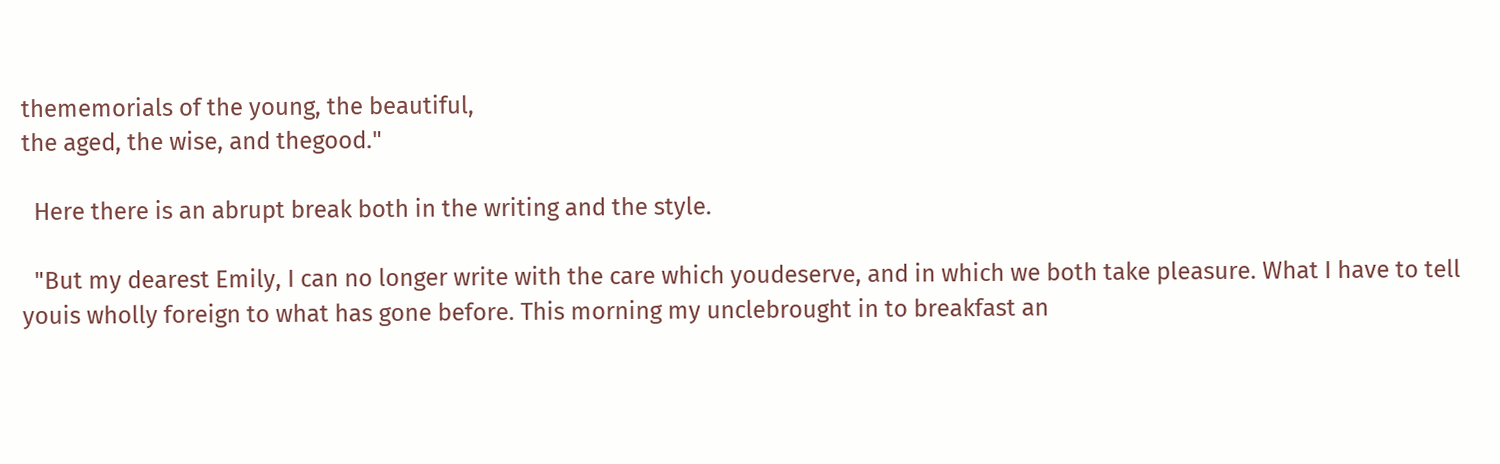thememorials of the young, the beautiful,
the aged, the wise, and thegood."

  Here there is an abrupt break both in the writing and the style.

  "But my dearest Emily, I can no longer write with the care which youdeserve, and in which we both take pleasure. What I have to tell youis wholly foreign to what has gone before. This morning my unclebrought in to breakfast an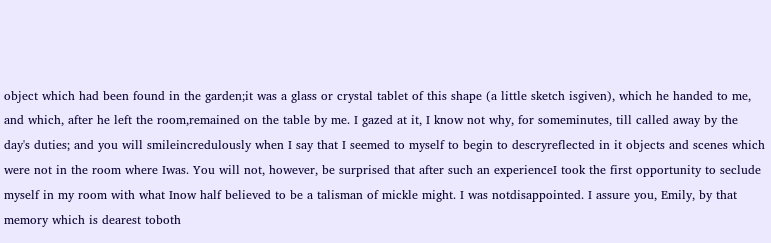object which had been found in the garden;it was a glass or crystal tablet of this shape (a little sketch isgiven), which he handed to me, and which, after he left the room,remained on the table by me. I gazed at it, I know not why, for someminutes, till called away by the day's duties; and you will smileincredulously when I say that I seemed to myself to begin to descryreflected in it objects and scenes which were not in the room where Iwas. You will not, however, be surprised that after such an experienceI took the first opportunity to seclude myself in my room with what Inow half believed to be a talisman of mickle might. I was notdisappointed. I assure you, Emily, by that memory which is dearest toboth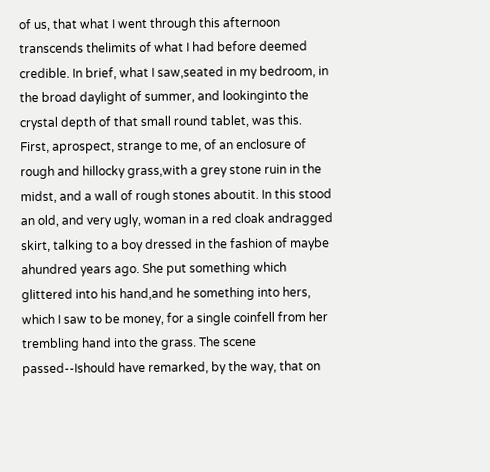of us, that what I went through this afternoon transcends thelimits of what I had before deemed credible. In brief, what I saw,seated in my bedroom, in the broad daylight of summer, and lookinginto the crystal depth of that small round tablet, was this. First, aprospect, strange to me, of an enclosure of rough and hillocky grass,with a grey stone ruin in the midst, and a wall of rough stones aboutit. In this stood an old, and very ugly, woman in a red cloak andragged skirt, talking to a boy dressed in the fashion of maybe ahundred years ago. She put something which glittered into his hand,and he something into hers, which I saw to be money, for a single coinfell from her trembling hand into the grass. The scene passed--Ishould have remarked, by the way, that on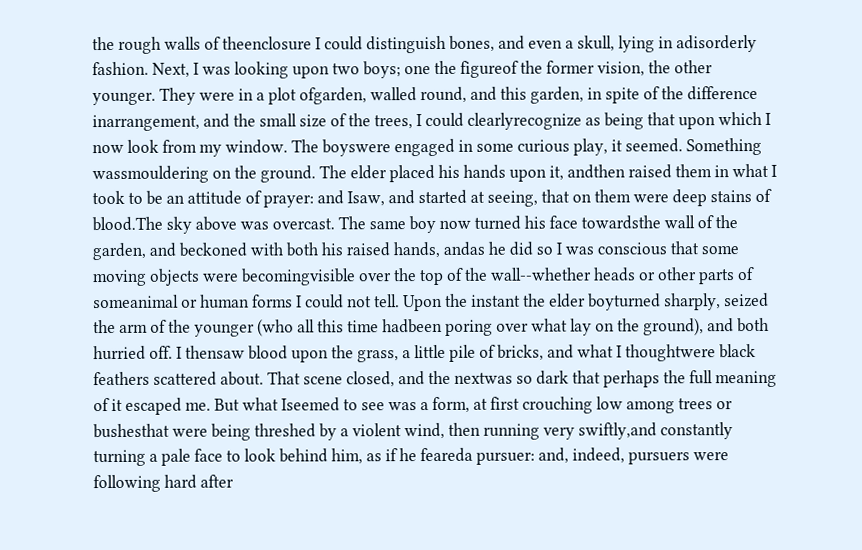the rough walls of theenclosure I could distinguish bones, and even a skull, lying in adisorderly fashion. Next, I was looking upon two boys; one the figureof the former vision, the other younger. They were in a plot ofgarden, walled round, and this garden, in spite of the difference inarrangement, and the small size of the trees, I could clearlyrecognize as being that upon which I now look from my window. The boyswere engaged in some curious play, it seemed. Something wassmouldering on the ground. The elder placed his hands upon it, andthen raised them in what I took to be an attitude of prayer: and Isaw, and started at seeing, that on them were deep stains of blood.The sky above was overcast. The same boy now turned his face towardsthe wall of the garden, and beckoned with both his raised hands, andas he did so I was conscious that some moving objects were becomingvisible over the top of the wall--whether heads or other parts of someanimal or human forms I could not tell. Upon the instant the elder boyturned sharply, seized the arm of the younger (who all this time hadbeen poring over what lay on the ground), and both hurried off. I thensaw blood upon the grass, a little pile of bricks, and what I thoughtwere black feathers scattered about. That scene closed, and the nextwas so dark that perhaps the full meaning of it escaped me. But what Iseemed to see was a form, at first crouching low among trees or bushesthat were being threshed by a violent wind, then running very swiftly,and constantly turning a pale face to look behind him, as if he feareda pursuer: and, indeed, pursuers were following hard after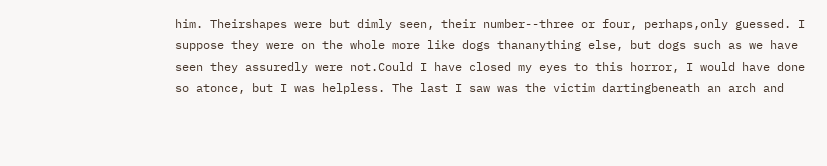him. Theirshapes were but dimly seen, their number--three or four, perhaps,only guessed. I suppose they were on the whole more like dogs thananything else, but dogs such as we have seen they assuredly were not.Could I have closed my eyes to this horror, I would have done so atonce, but I was helpless. The last I saw was the victim dartingbeneath an arch and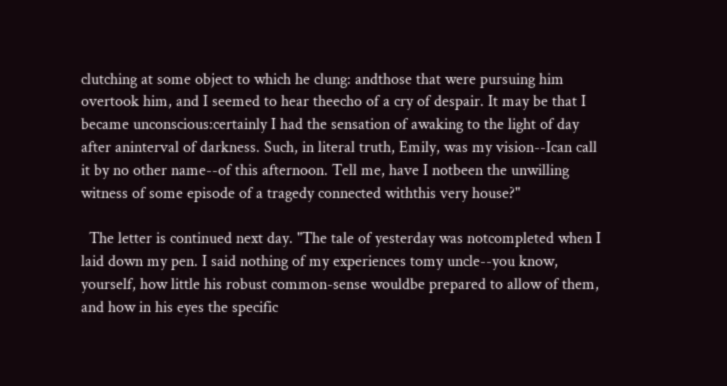clutching at some object to which he clung: andthose that were pursuing him overtook him, and I seemed to hear theecho of a cry of despair. It may be that I became unconscious:certainly I had the sensation of awaking to the light of day after aninterval of darkness. Such, in literal truth, Emily, was my vision--Ican call it by no other name--of this afternoon. Tell me, have I notbeen the unwilling witness of some episode of a tragedy connected withthis very house?"

  The letter is continued next day. "The tale of yesterday was notcompleted when I laid down my pen. I said nothing of my experiences tomy uncle--you know, yourself, how little his robust common-sense wouldbe prepared to allow of them, and how in his eyes the specific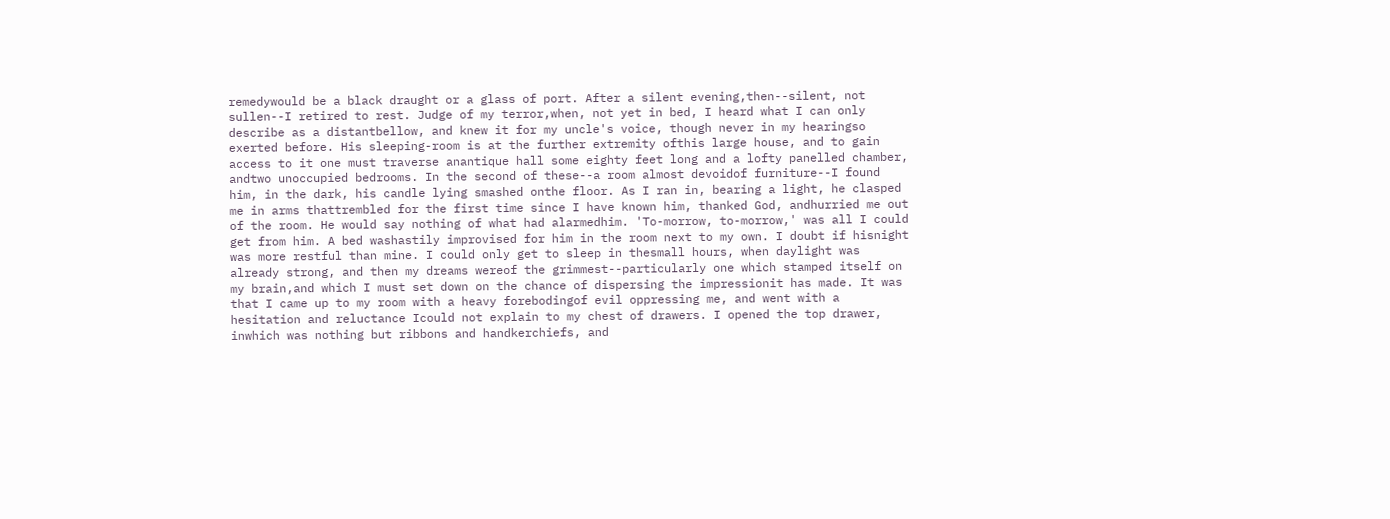remedywould be a black draught or a glass of port. After a silent evening,then--silent, not sullen--I retired to rest. Judge of my terror,when, not yet in bed, I heard what I can only describe as a distantbellow, and knew it for my uncle's voice, though never in my hearingso exerted before. His sleeping-room is at the further extremity ofthis large house, and to gain access to it one must traverse anantique hall some eighty feet long and a lofty panelled chamber, andtwo unoccupied bedrooms. In the second of these--a room almost devoidof furniture--I found him, in the dark, his candle lying smashed onthe floor. As I ran in, bearing a light, he clasped me in arms thattrembled for the first time since I have known him, thanked God, andhurried me out of the room. He would say nothing of what had alarmedhim. 'To-morrow, to-morrow,' was all I could get from him. A bed washastily improvised for him in the room next to my own. I doubt if hisnight was more restful than mine. I could only get to sleep in thesmall hours, when daylight was already strong, and then my dreams wereof the grimmest--particularly one which stamped itself on my brain,and which I must set down on the chance of dispersing the impressionit has made. It was that I came up to my room with a heavy forebodingof evil oppressing me, and went with a hesitation and reluctance Icould not explain to my chest of drawers. I opened the top drawer, inwhich was nothing but ribbons and handkerchiefs, and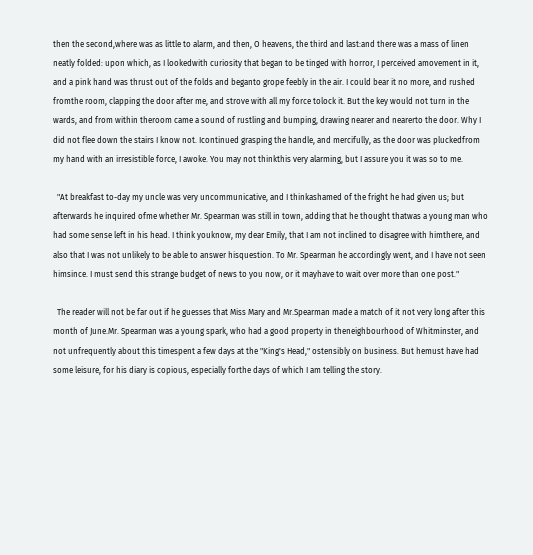then the second,where was as little to alarm, and then, O heavens, the third and last:and there was a mass of linen neatly folded: upon which, as I lookedwith curiosity that began to be tinged with horror, I perceived amovement in it, and a pink hand was thrust out of the folds and beganto grope feebly in the air. I could bear it no more, and rushed fromthe room, clapping the door after me, and strove with all my force tolock it. But the key would not turn in the wards, and from within theroom came a sound of rustling and bumping, drawing nearer and nearerto the door. Why I did not flee down the stairs I know not. Icontinued grasping the handle, and mercifully, as the door was pluckedfrom my hand with an irresistible force, I awoke. You may not thinkthis very alarming, but I assure you it was so to me.

  "At breakfast to-day my uncle was very uncommunicative, and I thinkashamed of the fright he had given us; but afterwards he inquired ofme whether Mr. Spearman was still in town, adding that he thought thatwas a young man who had some sense left in his head. I think youknow, my dear Emily, that I am not inclined to disagree with himthere, and also that I was not unlikely to be able to answer hisquestion. To Mr. Spearman he accordingly went, and I have not seen himsince. I must send this strange budget of news to you now, or it mayhave to wait over more than one post."

  The reader will not be far out if he guesses that Miss Mary and Mr.Spearman made a match of it not very long after this month of June.Mr. Spearman was a young spark, who had a good property in theneighbourhood of Whitminster, and not unfrequently about this timespent a few days at the "King's Head," ostensibly on business. But hemust have had some leisure, for his diary is copious, especially forthe days of which I am telling the story.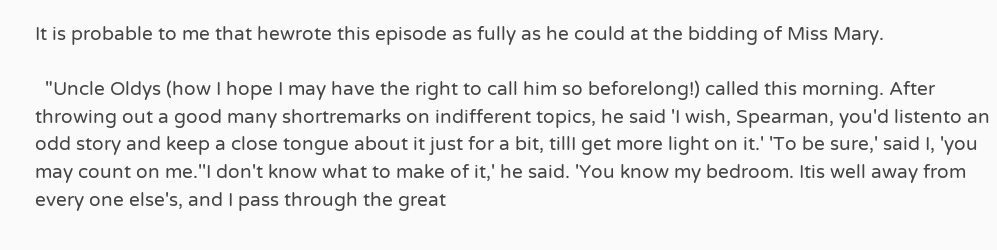It is probable to me that hewrote this episode as fully as he could at the bidding of Miss Mary.

  "Uncle Oldys (how I hope I may have the right to call him so beforelong!) called this morning. After throwing out a good many shortremarks on indifferent topics, he said 'I wish, Spearman, you'd listento an odd story and keep a close tongue about it just for a bit, tillI get more light on it.' 'To be sure,' said I, 'you may count on me.''I don't know what to make of it,' he said. 'You know my bedroom. Itis well away from every one else's, and I pass through the great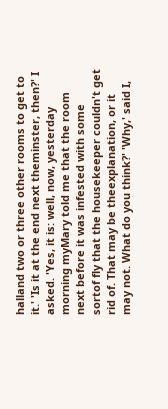halland two or three other rooms to get to it.' 'Is it at the end next theminster, then?' I asked. 'Yes, it is: well, now, yesterday morning myMary told me that the room next before it was infested with some sortof fly that the housekeeper couldn't get rid of. That may be theexplanation, or it may not. What do you think?' 'Why,' said I,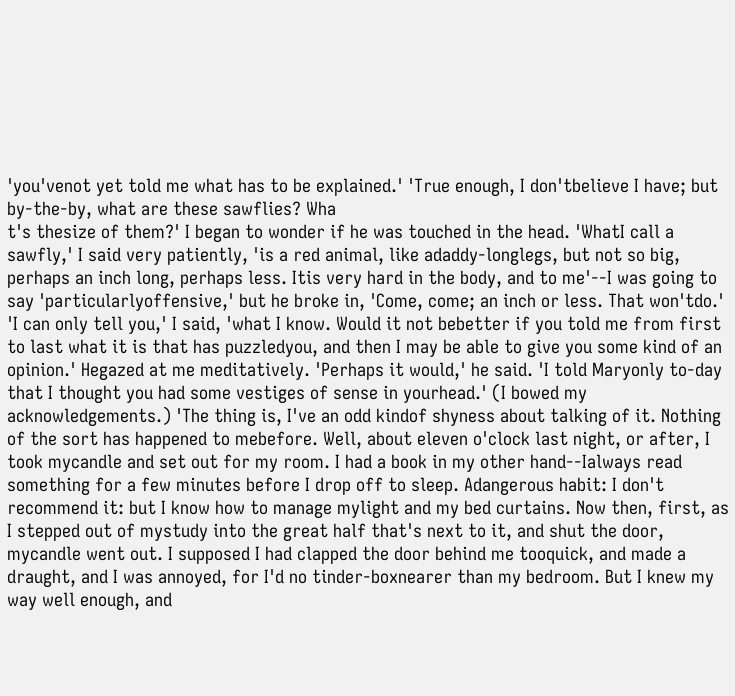'you'venot yet told me what has to be explained.' 'True enough, I don'tbelieve I have; but by-the-by, what are these sawflies? Wha
t's thesize of them?' I began to wonder if he was touched in the head. 'WhatI call a sawfly,' I said very patiently, 'is a red animal, like adaddy-longlegs, but not so big, perhaps an inch long, perhaps less. Itis very hard in the body, and to me'--I was going to say 'particularlyoffensive,' but he broke in, 'Come, come; an inch or less. That won'tdo.' 'I can only tell you,' I said, 'what I know. Would it not bebetter if you told me from first to last what it is that has puzzledyou, and then I may be able to give you some kind of an opinion.' Hegazed at me meditatively. 'Perhaps it would,' he said. 'I told Maryonly to-day that I thought you had some vestiges of sense in yourhead.' (I bowed my acknowledgements.) 'The thing is, I've an odd kindof shyness about talking of it. Nothing of the sort has happened to mebefore. Well, about eleven o'clock last night, or after, I took mycandle and set out for my room. I had a book in my other hand--Ialways read something for a few minutes before I drop off to sleep. Adangerous habit: I don't recommend it: but I know how to manage mylight and my bed curtains. Now then, first, as I stepped out of mystudy into the great half that's next to it, and shut the door, mycandle went out. I supposed I had clapped the door behind me tooquick, and made a draught, and I was annoyed, for I'd no tinder-boxnearer than my bedroom. But I knew my way well enough, and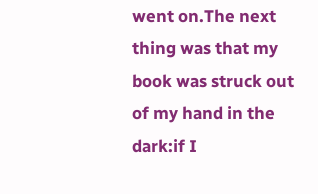went on.The next thing was that my book was struck out of my hand in the dark:if I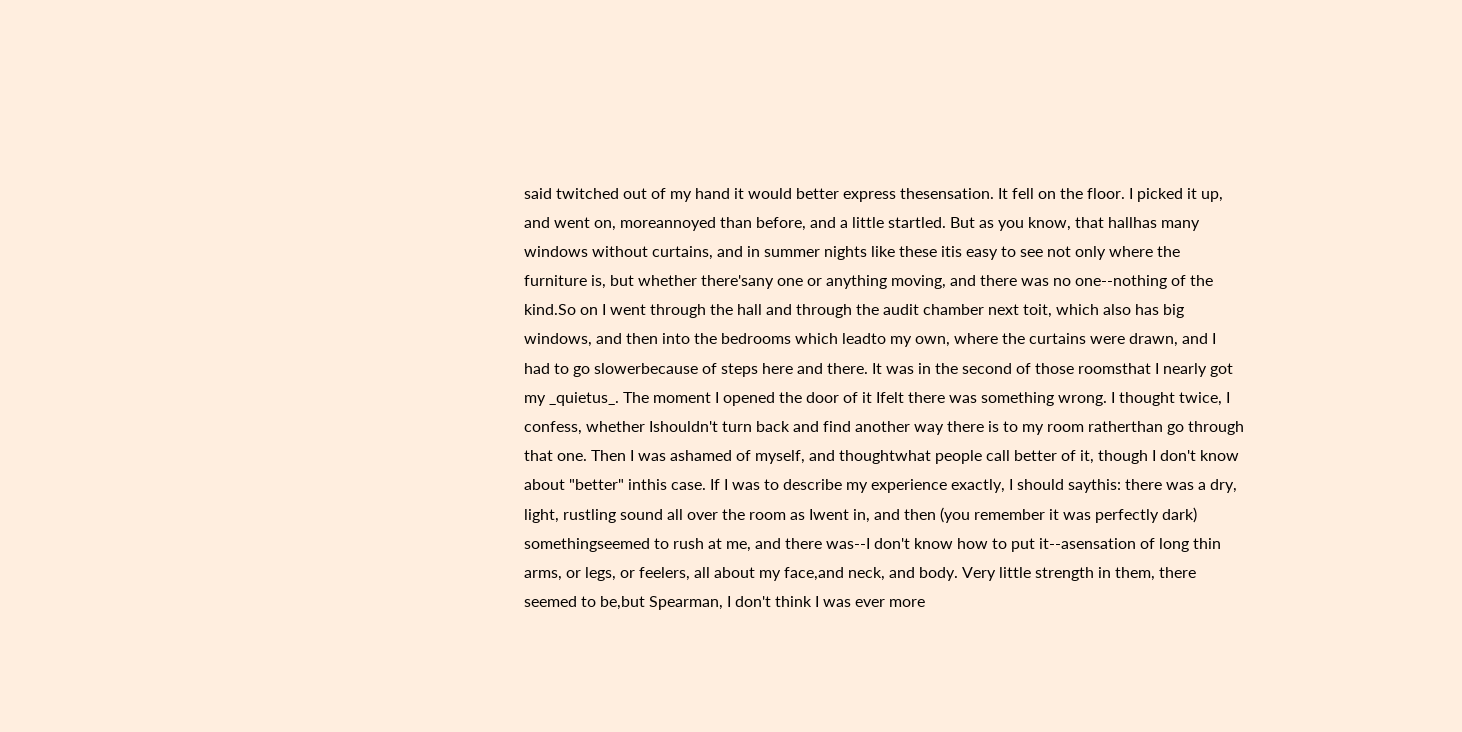said twitched out of my hand it would better express thesensation. It fell on the floor. I picked it up, and went on, moreannoyed than before, and a little startled. But as you know, that hallhas many windows without curtains, and in summer nights like these itis easy to see not only where the furniture is, but whether there'sany one or anything moving, and there was no one--nothing of the kind.So on I went through the hall and through the audit chamber next toit, which also has big windows, and then into the bedrooms which leadto my own, where the curtains were drawn, and I had to go slowerbecause of steps here and there. It was in the second of those roomsthat I nearly got my _quietus_. The moment I opened the door of it Ifelt there was something wrong. I thought twice, I confess, whether Ishouldn't turn back and find another way there is to my room ratherthan go through that one. Then I was ashamed of myself, and thoughtwhat people call better of it, though I don't know about "better" inthis case. If I was to describe my experience exactly, I should saythis: there was a dry, light, rustling sound all over the room as Iwent in, and then (you remember it was perfectly dark) somethingseemed to rush at me, and there was--I don't know how to put it--asensation of long thin arms, or legs, or feelers, all about my face,and neck, and body. Very little strength in them, there seemed to be,but Spearman, I don't think I was ever more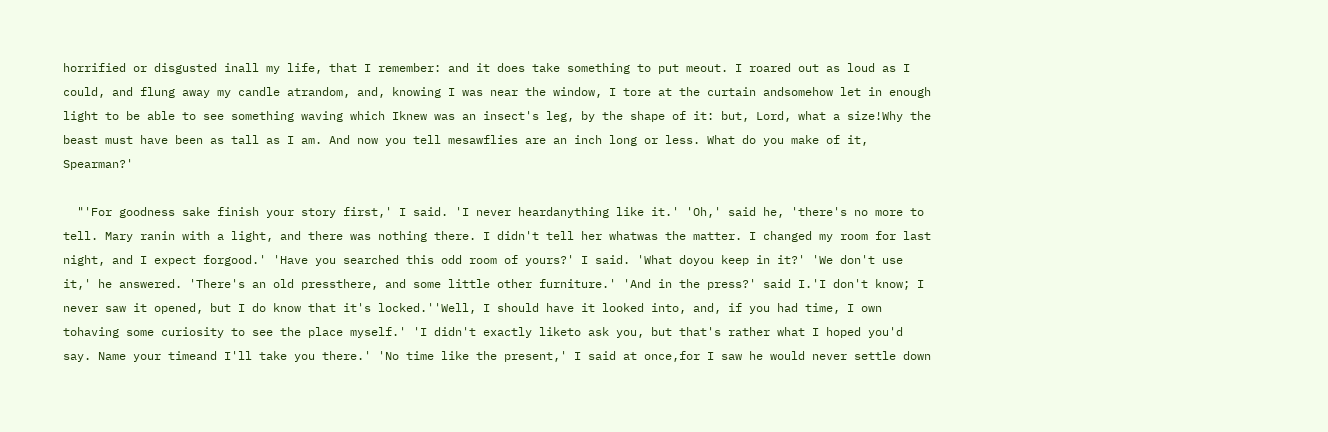horrified or disgusted inall my life, that I remember: and it does take something to put meout. I roared out as loud as I could, and flung away my candle atrandom, and, knowing I was near the window, I tore at the curtain andsomehow let in enough light to be able to see something waving which Iknew was an insect's leg, by the shape of it: but, Lord, what a size!Why the beast must have been as tall as I am. And now you tell mesawflies are an inch long or less. What do you make of it, Spearman?'

  "'For goodness sake finish your story first,' I said. 'I never heardanything like it.' 'Oh,' said he, 'there's no more to tell. Mary ranin with a light, and there was nothing there. I didn't tell her whatwas the matter. I changed my room for last night, and I expect forgood.' 'Have you searched this odd room of yours?' I said. 'What doyou keep in it?' 'We don't use it,' he answered. 'There's an old pressthere, and some little other furniture.' 'And in the press?' said I.'I don't know; I never saw it opened, but I do know that it's locked.''Well, I should have it looked into, and, if you had time, I own tohaving some curiosity to see the place myself.' 'I didn't exactly liketo ask you, but that's rather what I hoped you'd say. Name your timeand I'll take you there.' 'No time like the present,' I said at once,for I saw he would never settle down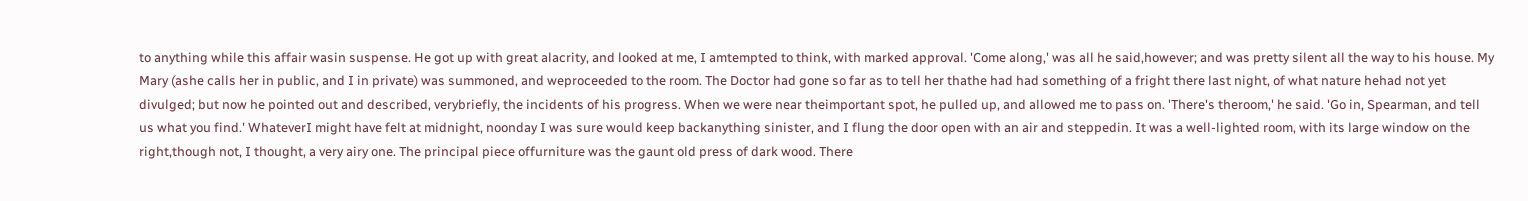to anything while this affair wasin suspense. He got up with great alacrity, and looked at me, I amtempted to think, with marked approval. 'Come along,' was all he said,however; and was pretty silent all the way to his house. My Mary (ashe calls her in public, and I in private) was summoned, and weproceeded to the room. The Doctor had gone so far as to tell her thathe had had something of a fright there last night, of what nature hehad not yet divulged; but now he pointed out and described, verybriefly, the incidents of his progress. When we were near theimportant spot, he pulled up, and allowed me to pass on. 'There's theroom,' he said. 'Go in, Spearman, and tell us what you find.' WhateverI might have felt at midnight, noonday I was sure would keep backanything sinister, and I flung the door open with an air and steppedin. It was a well-lighted room, with its large window on the right,though not, I thought, a very airy one. The principal piece offurniture was the gaunt old press of dark wood. There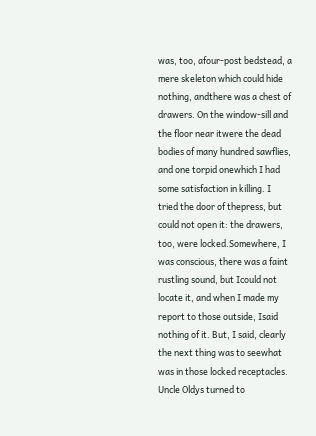was, too, afour-post bedstead, a mere skeleton which could hide nothing, andthere was a chest of drawers. On the window-sill and the floor near itwere the dead bodies of many hundred sawflies, and one torpid onewhich I had some satisfaction in killing. I tried the door of thepress, but could not open it: the drawers, too, were locked.Somewhere, I was conscious, there was a faint rustling sound, but Icould not locate it, and when I made my report to those outside, Isaid nothing of it. But, I said, clearly the next thing was to seewhat was in those locked receptacles. Uncle Oldys turned to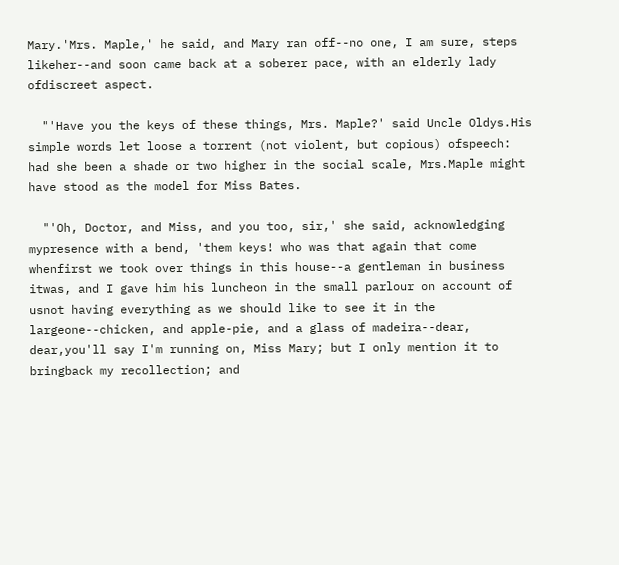Mary.'Mrs. Maple,' he said, and Mary ran off--no one, I am sure, steps likeher--and soon came back at a soberer pace, with an elderly lady ofdiscreet aspect.

  "'Have you the keys of these things, Mrs. Maple?' said Uncle Oldys.His simple words let loose a torrent (not violent, but copious) ofspeech: had she been a shade or two higher in the social scale, Mrs.Maple might have stood as the model for Miss Bates.

  "'Oh, Doctor, and Miss, and you too, sir,' she said, acknowledging mypresence with a bend, 'them keys! who was that again that come whenfirst we took over things in this house--a gentleman in business itwas, and I gave him his luncheon in the small parlour on account of usnot having everything as we should like to see it in the largeone--chicken, and apple-pie, and a glass of madeira--dear, dear,you'll say I'm running on, Miss Mary; but I only mention it to bringback my recollection; and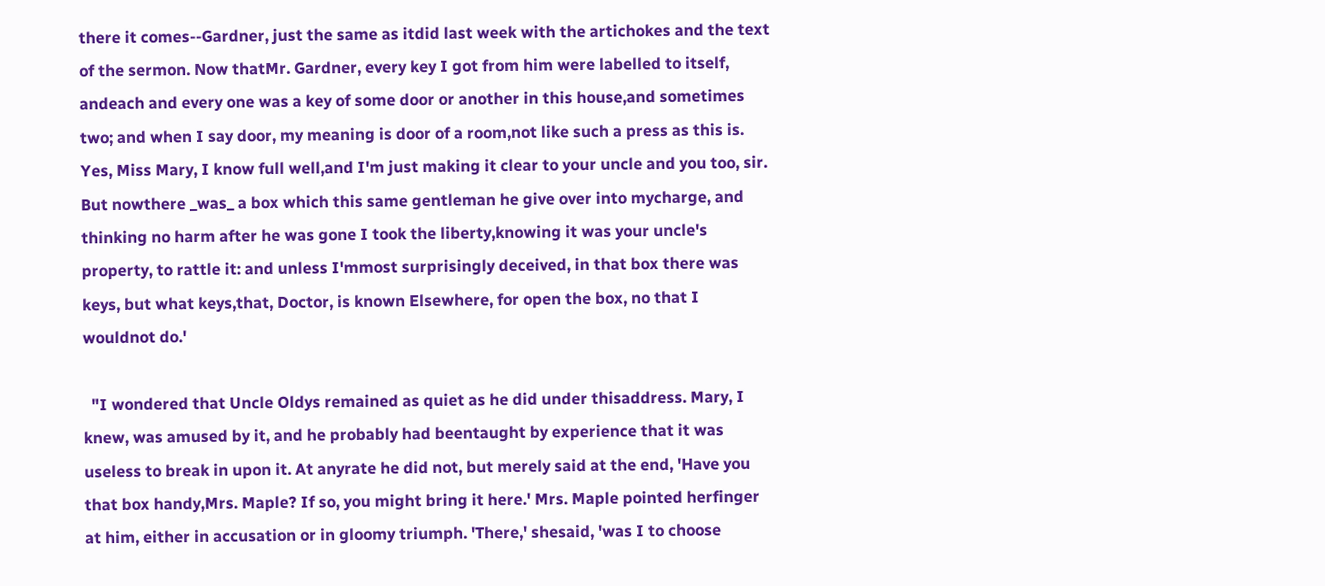there it comes--Gardner, just the same as itdid last week with the artichokes and the text of the sermon. Now thatMr. Gardner, every key I got from him were labelled to itself, andeach and every one was a key of some door or another in this house,and sometimes two; and when I say door, my meaning is door of a room,not like such a press as this is. Yes, Miss Mary, I know full well,and I'm just making it clear to your uncle and you too, sir. But nowthere _was_ a box which this same gentleman he give over into mycharge, and thinking no harm after he was gone I took the liberty,knowing it was your uncle's property, to rattle it: and unless I'mmost surprisingly deceived, in that box there was keys, but what keys,that, Doctor, is known Elsewhere, for open the box, no that I wouldnot do.'

  "I wondered that Uncle Oldys remained as quiet as he did under thisaddress. Mary, I knew, was amused by it, and he probably had beentaught by experience that it was useless to break in upon it. At anyrate he did not, but merely said at the end, 'Have you that box handy,Mrs. Maple? If so, you might bring it here.' Mrs. Maple pointed herfinger at him, either in accusation or in gloomy triumph. 'There,' shesaid, 'was I to choose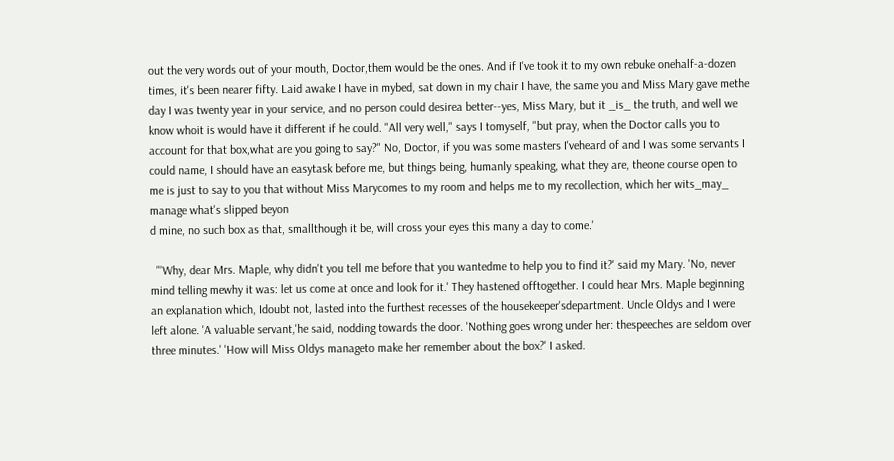out the very words out of your mouth, Doctor,them would be the ones. And if I've took it to my own rebuke onehalf-a-dozen times, it's been nearer fifty. Laid awake I have in mybed, sat down in my chair I have, the same you and Miss Mary gave methe day I was twenty year in your service, and no person could desirea better--yes, Miss Mary, but it _is_ the truth, and well we know whoit is would have it different if he could. "All very well," says I tomyself, "but pray, when the Doctor calls you to account for that box,what are you going to say?" No, Doctor, if you was some masters I'veheard of and I was some servants I could name, I should have an easytask before me, but things being, humanly speaking, what they are, theone course open to me is just to say to you that without Miss Marycomes to my room and helps me to my recollection, which her wits_may_ manage what's slipped beyon
d mine, no such box as that, smallthough it be, will cross your eyes this many a day to come.'

  "'Why, dear Mrs. Maple, why didn't you tell me before that you wantedme to help you to find it?' said my Mary. 'No, never mind telling mewhy it was: let us come at once and look for it.' They hastened offtogether. I could hear Mrs. Maple beginning an explanation which, Idoubt not, lasted into the furthest recesses of the housekeeper'sdepartment. Uncle Oldys and I were left alone. 'A valuable servant,'he said, nodding towards the door. 'Nothing goes wrong under her: thespeeches are seldom over three minutes.' 'How will Miss Oldys manageto make her remember about the box?' I asked.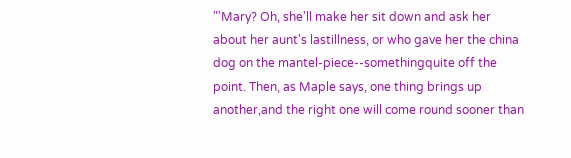"'Mary? Oh, she'll make her sit down and ask her about her aunt's lastillness, or who gave her the china dog on the mantel-piece--somethingquite off the point. Then, as Maple says, one thing brings up another,and the right one will come round sooner than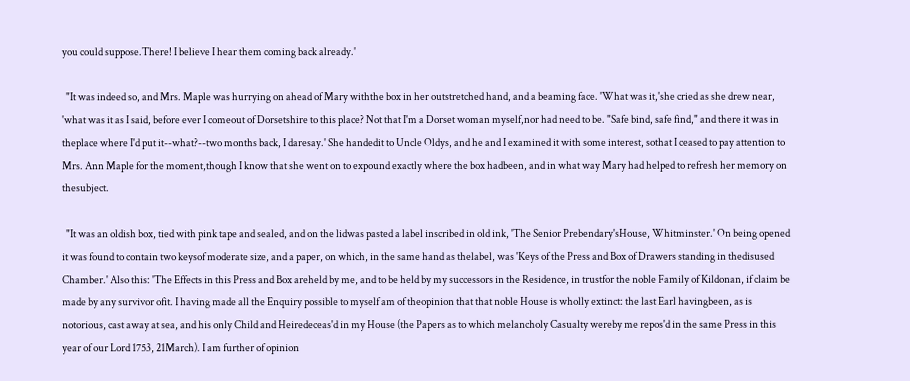you could suppose.There! I believe I hear them coming back already.'

  "It was indeed so, and Mrs. Maple was hurrying on ahead of Mary withthe box in her outstretched hand, and a beaming face. 'What was it,'she cried as she drew near, 'what was it as I said, before ever I comeout of Dorsetshire to this place? Not that I'm a Dorset woman myself,nor had need to be. "Safe bind, safe find," and there it was in theplace where I'd put it--what?--two months back, I daresay.' She handedit to Uncle Oldys, and he and I examined it with some interest, sothat I ceased to pay attention to Mrs. Ann Maple for the moment,though I know that she went on to expound exactly where the box hadbeen, and in what way Mary had helped to refresh her memory on thesubject.

  "It was an oldish box, tied with pink tape and sealed, and on the lidwas pasted a label inscribed in old ink, 'The Senior Prebendary'sHouse, Whitminster.' On being opened it was found to contain two keysof moderate size, and a paper, on which, in the same hand as thelabel, was 'Keys of the Press and Box of Drawers standing in thedisused Chamber.' Also this: 'The Effects in this Press and Box areheld by me, and to be held by my successors in the Residence, in trustfor the noble Family of Kildonan, if claim be made by any survivor ofit. I having made all the Enquiry possible to myself am of theopinion that that noble House is wholly extinct: the last Earl havingbeen, as is notorious, cast away at sea, and his only Child and Heiredeceas'd in my House (the Papers as to which melancholy Casualty wereby me repos'd in the same Press in this year of our Lord 1753, 21March). I am further of opinion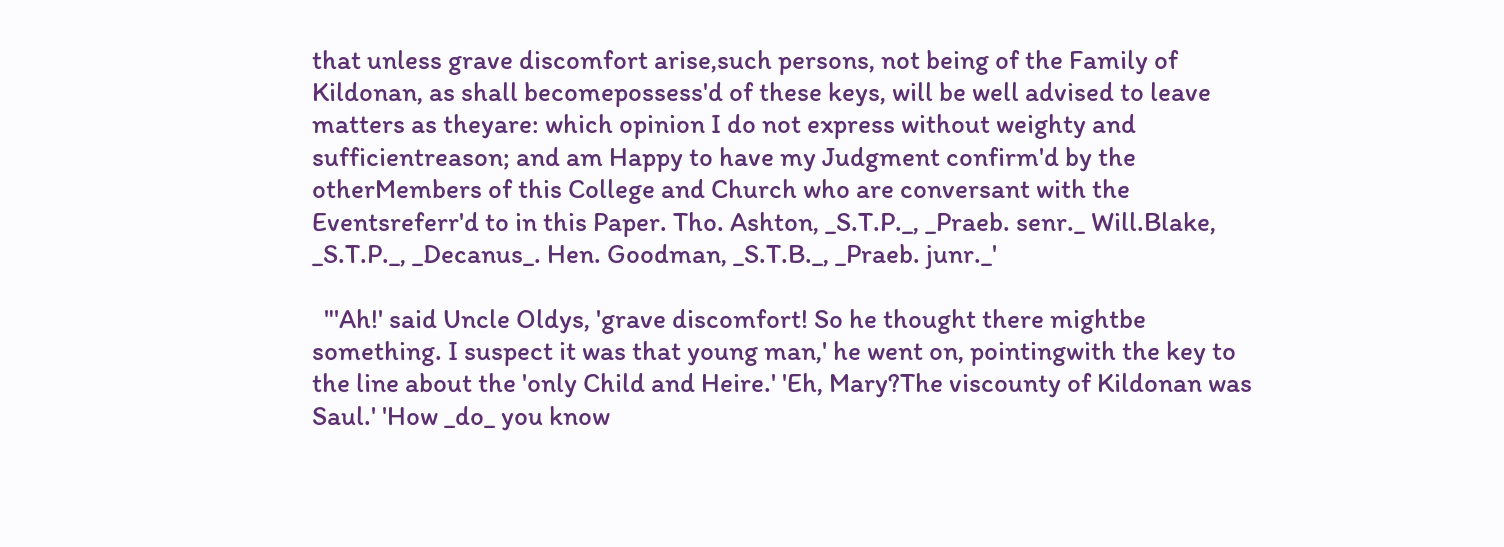that unless grave discomfort arise,such persons, not being of the Family of Kildonan, as shall becomepossess'd of these keys, will be well advised to leave matters as theyare: which opinion I do not express without weighty and sufficientreason; and am Happy to have my Judgment confirm'd by the otherMembers of this College and Church who are conversant with the Eventsreferr'd to in this Paper. Tho. Ashton, _S.T.P._, _Praeb. senr._ Will.Blake, _S.T.P._, _Decanus_. Hen. Goodman, _S.T.B._, _Praeb. junr._'

  "'Ah!' said Uncle Oldys, 'grave discomfort! So he thought there mightbe something. I suspect it was that young man,' he went on, pointingwith the key to the line about the 'only Child and Heire.' 'Eh, Mary?The viscounty of Kildonan was Saul.' 'How _do_ you know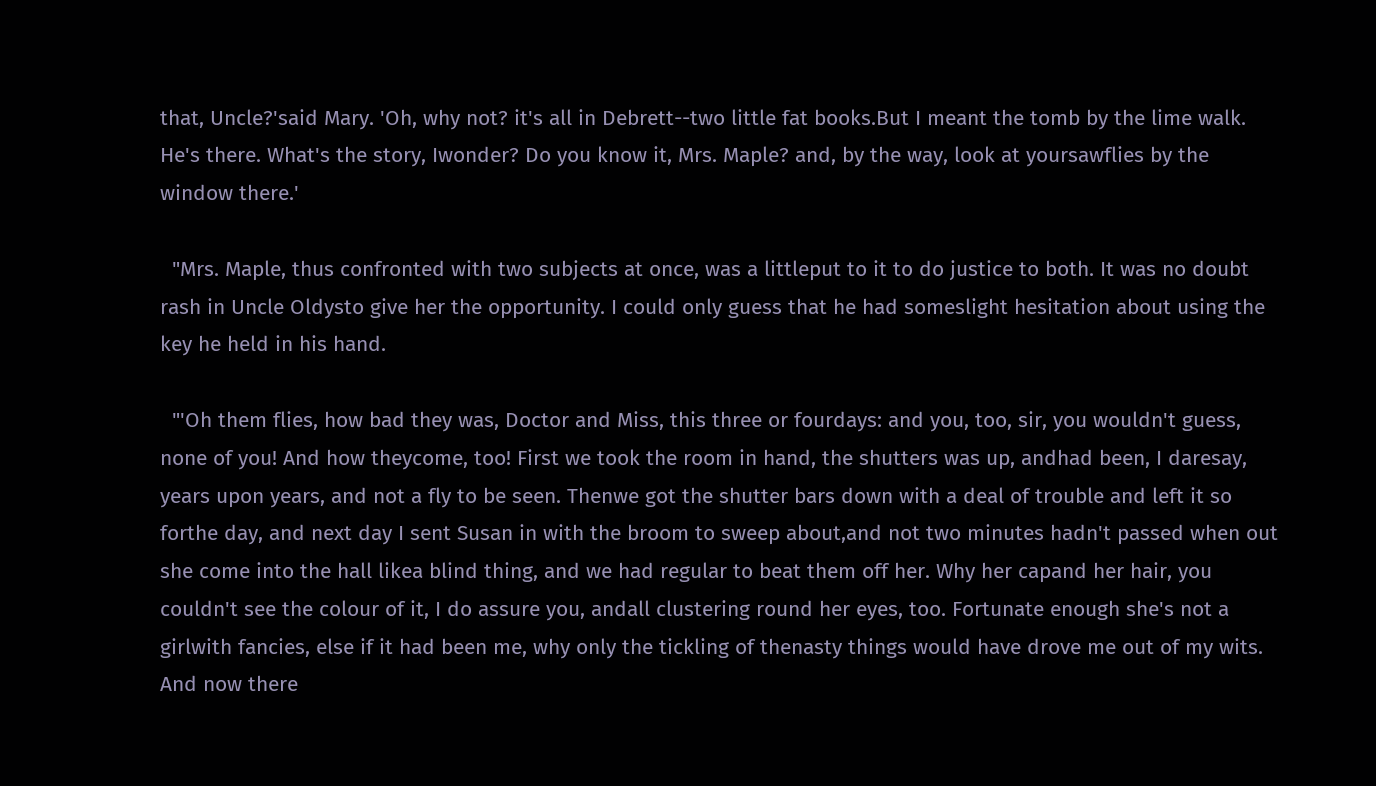that, Uncle?'said Mary. 'Oh, why not? it's all in Debrett--two little fat books.But I meant the tomb by the lime walk. He's there. What's the story, Iwonder? Do you know it, Mrs. Maple? and, by the way, look at yoursawflies by the window there.'

  "Mrs. Maple, thus confronted with two subjects at once, was a littleput to it to do justice to both. It was no doubt rash in Uncle Oldysto give her the opportunity. I could only guess that he had someslight hesitation about using the key he held in his hand.

  "'Oh them flies, how bad they was, Doctor and Miss, this three or fourdays: and you, too, sir, you wouldn't guess, none of you! And how theycome, too! First we took the room in hand, the shutters was up, andhad been, I daresay, years upon years, and not a fly to be seen. Thenwe got the shutter bars down with a deal of trouble and left it so forthe day, and next day I sent Susan in with the broom to sweep about,and not two minutes hadn't passed when out she come into the hall likea blind thing, and we had regular to beat them off her. Why her capand her hair, you couldn't see the colour of it, I do assure you, andall clustering round her eyes, too. Fortunate enough she's not a girlwith fancies, else if it had been me, why only the tickling of thenasty things would have drove me out of my wits. And now there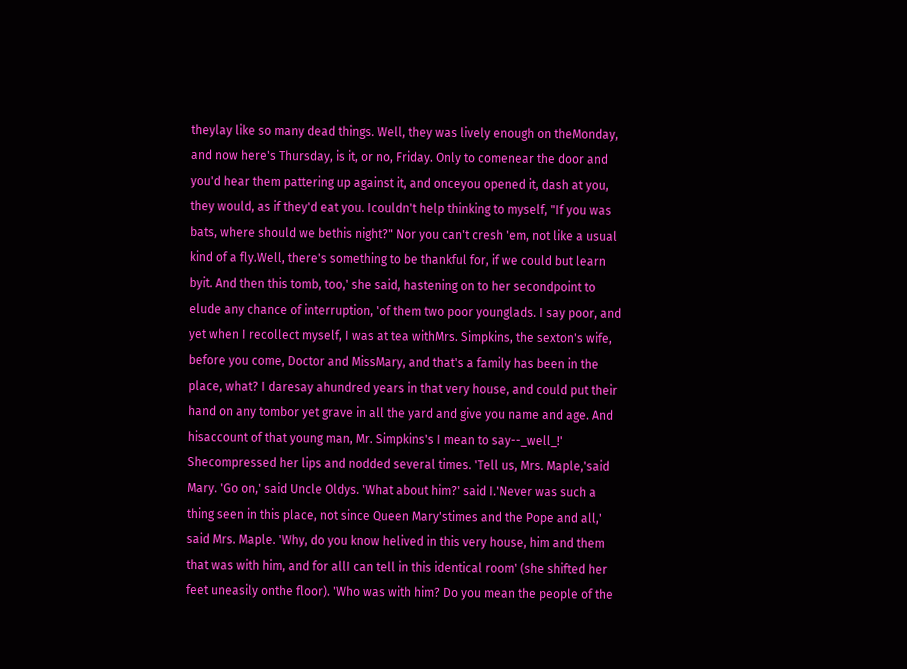theylay like so many dead things. Well, they was lively enough on theMonday, and now here's Thursday, is it, or no, Friday. Only to comenear the door and you'd hear them pattering up against it, and onceyou opened it, dash at you, they would, as if they'd eat you. Icouldn't help thinking to myself, "If you was bats, where should we bethis night?" Nor you can't cresh 'em, not like a usual kind of a fly.Well, there's something to be thankful for, if we could but learn byit. And then this tomb, too,' she said, hastening on to her secondpoint to elude any chance of interruption, 'of them two poor younglads. I say poor, and yet when I recollect myself, I was at tea withMrs. Simpkins, the sexton's wife, before you come, Doctor and MissMary, and that's a family has been in the place, what? I daresay ahundred years in that very house, and could put their hand on any tombor yet grave in all the yard and give you name and age. And hisaccount of that young man, Mr. Simpkins's I mean to say--_well_!' Shecompressed her lips and nodded several times. 'Tell us, Mrs. Maple,'said Mary. 'Go on,' said Uncle Oldys. 'What about him?' said I.'Never was such a thing seen in this place, not since Queen Mary'stimes and the Pope and all,' said Mrs. Maple. 'Why, do you know helived in this very house, him and them that was with him, and for allI can tell in this identical room' (she shifted her feet uneasily onthe floor). 'Who was with him? Do you mean the people of the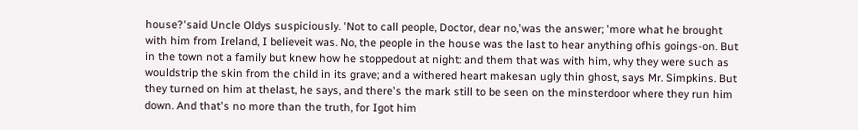house?'said Uncle Oldys suspiciously. 'Not to call people, Doctor, dear no,'was the answer; 'more what he brought with him from Ireland, I believeit was. No, the people in the house was the last to hear anything ofhis goings-on. But in the town not a family but knew how he stoppedout at night: and them that was with him, why they were such as wouldstrip the skin from the child in its grave; and a withered heart makesan ugly thin ghost, says Mr. Simpkins. But they turned on him at thelast, he says, and there's the mark still to be seen on the minsterdoor where they run him down. And that's no more than the truth, for Igot him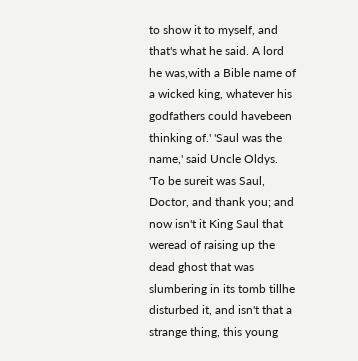to show it to myself, and that's what he said. A lord he was,with a Bible name of a wicked king, whatever his godfathers could havebeen thinking of.' 'Saul was the name,' said Uncle Oldys. 'To be sureit was Saul, Doctor, and thank you; and now isn't it King Saul that weread of raising up the dead ghost that was slumbering in its tomb tillhe disturbed it, and isn't that a strange thing, this young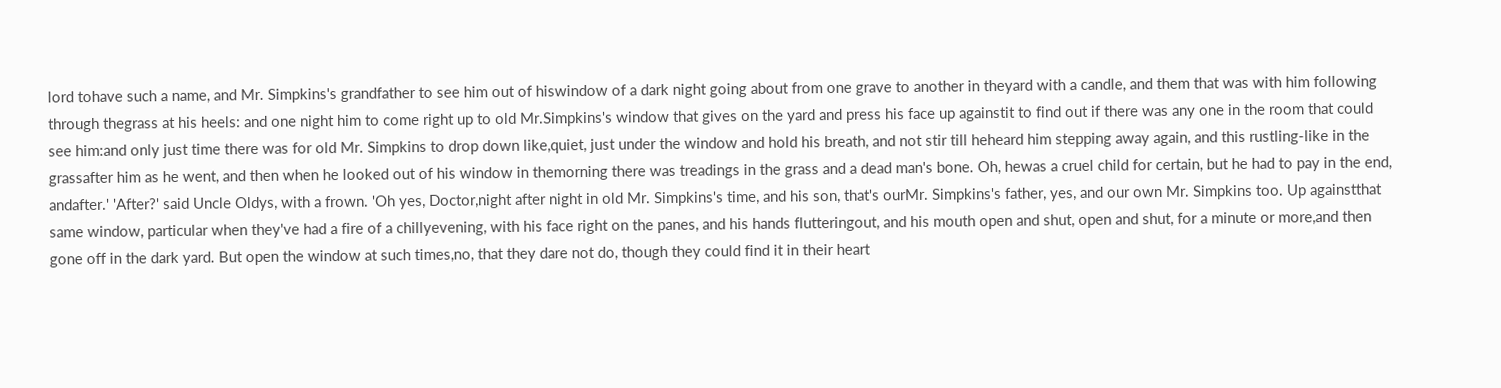lord tohave such a name, and Mr. Simpkins's grandfather to see him out of hiswindow of a dark night going about from one grave to another in theyard with a candle, and them that was with him following through thegrass at his heels: and one night him to come right up to old Mr.Simpkins's window that gives on the yard and press his face up againstit to find out if there was any one in the room that could see him:and only just time there was for old Mr. Simpkins to drop down like,quiet, just under the window and hold his breath, and not stir till heheard him stepping away again, and this rustling-like in the grassafter him as he went, and then when he looked out of his window in themorning there was treadings in the grass and a dead man's bone. Oh, hewas a cruel child for certain, but he had to pay in the end, andafter.' 'After?' said Uncle Oldys, with a frown. 'Oh yes, Doctor,night after night in old Mr. Simpkins's time, and his son, that's ourMr. Simpkins's father, yes, and our own Mr. Simpkins too. Up againstthat same window, particular when they've had a fire of a chillyevening, with his face right on the panes, and his hands flutteringout, and his mouth open and shut, open and shut, for a minute or more,and then gone off in the dark yard. But open the window at such times,no, that they dare not do, though they could find it in their heart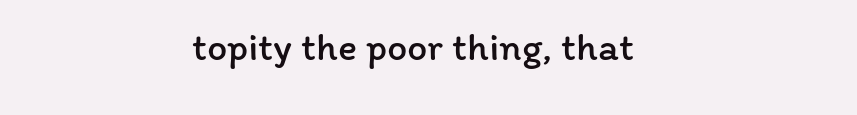topity the poor thing, that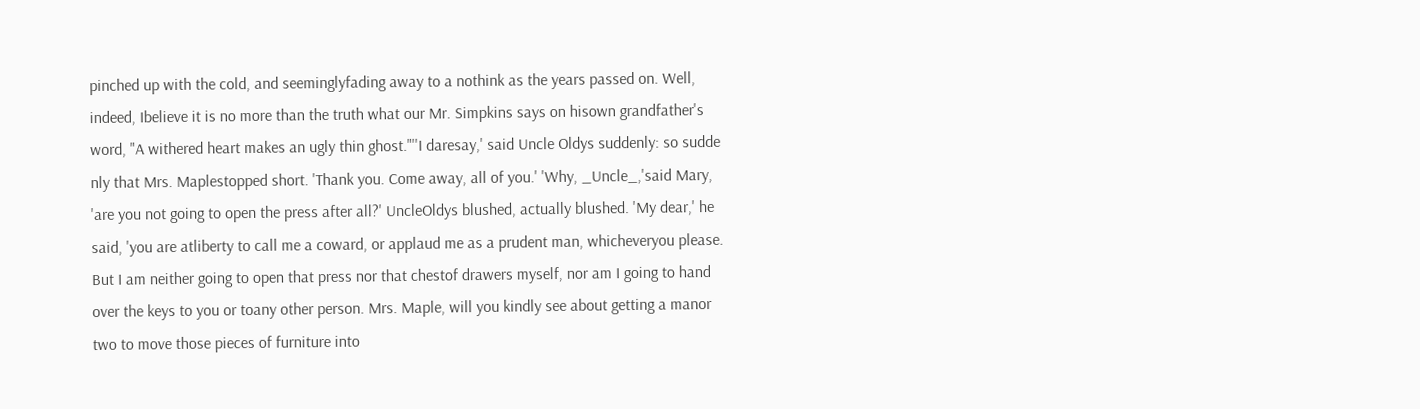pinched up with the cold, and seeminglyfading away to a nothink as the years passed on. Well, indeed, Ibelieve it is no more than the truth what our Mr. Simpkins says on hisown grandfather's word, "A withered heart makes an ugly thin ghost."''I daresay,' said Uncle Oldys suddenly: so sudde
nly that Mrs. Maplestopped short. 'Thank you. Come away, all of you.' 'Why, _Uncle_,'said Mary, 'are you not going to open the press after all?' UncleOldys blushed, actually blushed. 'My dear,' he said, 'you are atliberty to call me a coward, or applaud me as a prudent man, whicheveryou please. But I am neither going to open that press nor that chestof drawers myself, nor am I going to hand over the keys to you or toany other person. Mrs. Maple, will you kindly see about getting a manor two to move those pieces of furniture into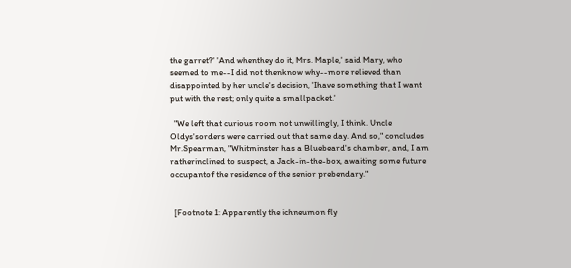the garret?' 'And whenthey do it, Mrs. Maple,' said Mary, who seemed to me--I did not thenknow why--more relieved than disappointed by her uncle's decision, 'Ihave something that I want put with the rest; only quite a smallpacket.'

  "We left that curious room not unwillingly, I think. Uncle Oldys'sorders were carried out that same day. And so," concludes Mr.Spearman, "Whitminster has a Bluebeard's chamber, and, I am ratherinclined to suspect, a Jack-in-the-box, awaiting some future occupantof the residence of the senior prebendary."


  [Footnote 1: Apparently the ichneumon fly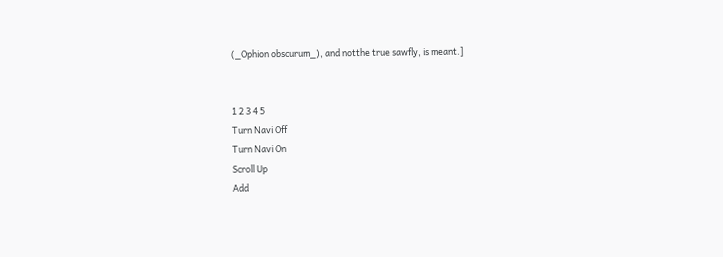(_Ophion obscurum_), and notthe true sawfly, is meant.]


1 2 3 4 5
Turn Navi Off
Turn Navi On
Scroll Up
Add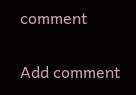comment

Add comment